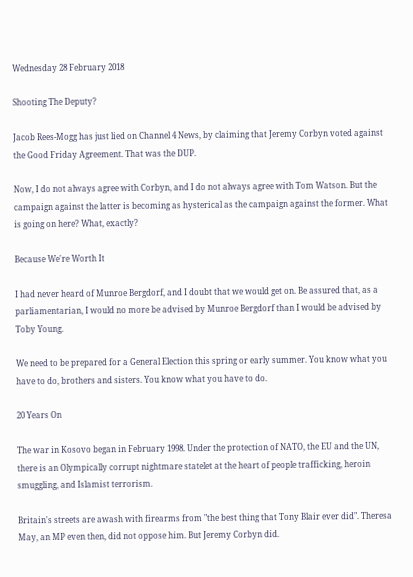Wednesday 28 February 2018

Shooting The Deputy?

Jacob Rees-Mogg has just lied on Channel 4 News, by claiming that Jeremy Corbyn voted against the Good Friday Agreement. That was the DUP.

Now, I do not always agree with Corbyn, and I do not always agree with Tom Watson. But the campaign against the latter is becoming as hysterical as the campaign against the former. What is going on here? What, exactly?

Because We're Worth It

I had never heard of Munroe Bergdorf, and I doubt that we would get on. Be assured that, as a parliamentarian, I would no more be advised by Munroe Bergdorf than I would be advised by Toby Young.

We need to be prepared for a General Election this spring or early summer. You know what you have to do, brothers and sisters. You know what you have to do.

20 Years On

The war in Kosovo began in February 1998. Under the protection of NATO, the EU and the UN, there is an Olympically corrupt nightmare statelet at the heart of people trafficking, heroin smuggling, and Islamist terrorism.

Britain's streets are awash with firearms from "the best thing that Tony Blair ever did". Theresa May, an MP even then, did not oppose him. But Jeremy Corbyn did.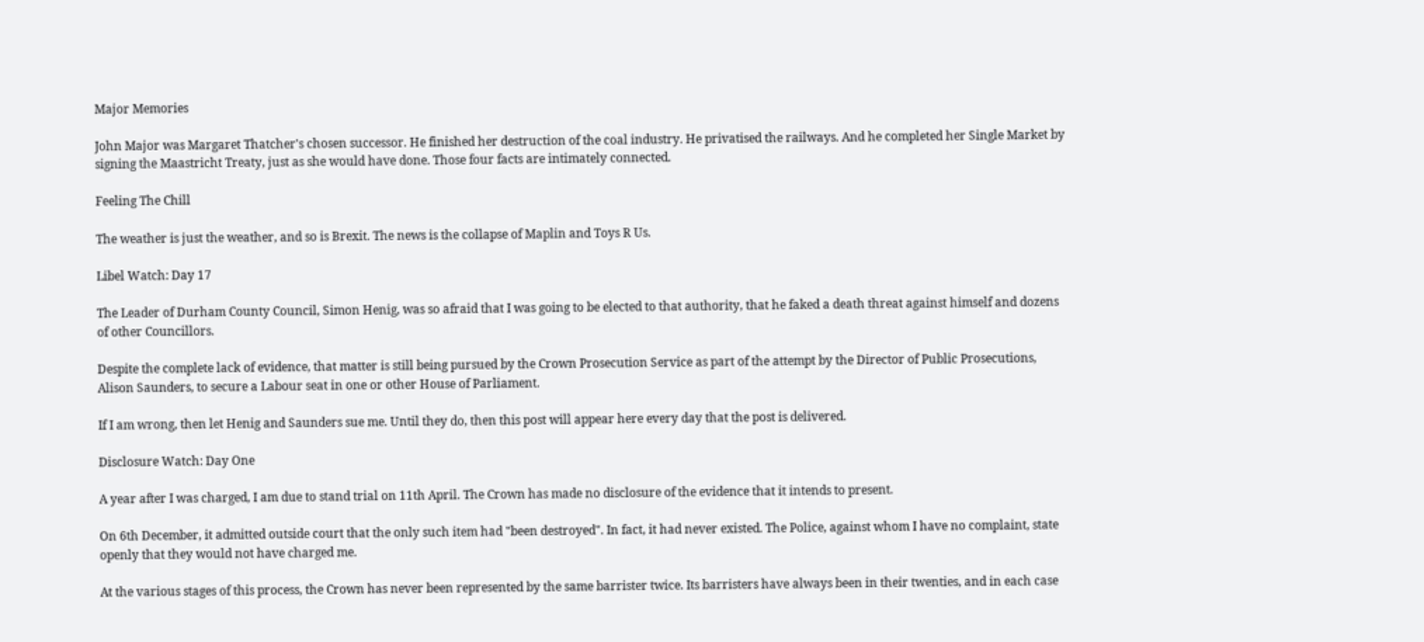Major Memories

John Major was Margaret Thatcher's chosen successor. He finished her destruction of the coal industry. He privatised the railways. And he completed her Single Market by signing the Maastricht Treaty, just as she would have done. Those four facts are intimately connected.

Feeling The Chill

The weather is just the weather, and so is Brexit. The news is the collapse of Maplin and Toys R Us.

Libel Watch: Day 17

The Leader of Durham County Council, Simon Henig, was so afraid that I was going to be elected to that authority, that he faked a death threat against himself and dozens of other Councillors.

Despite the complete lack of evidence, that matter is still being pursued by the Crown Prosecution Service as part of the attempt by the Director of Public Prosecutions, Alison Saunders, to secure a Labour seat in one or other House of Parliament.

If I am wrong, then let Henig and Saunders sue me. Until they do, then this post will appear here every day that the post is delivered.

Disclosure Watch: Day One

A year after I was charged, I am due to stand trial on 11th April. The Crown has made no disclosure of the evidence that it intends to present.

On 6th December, it admitted outside court that the only such item had "been destroyed". In fact, it had never existed. The Police, against whom I have no complaint, state openly that they would not have charged me.

At the various stages of this process, the Crown has never been represented by the same barrister twice. Its barristers have always been in their twenties, and in each case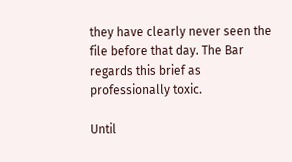they have clearly never seen the file before that day. The Bar regards this brief as professionally toxic.

Until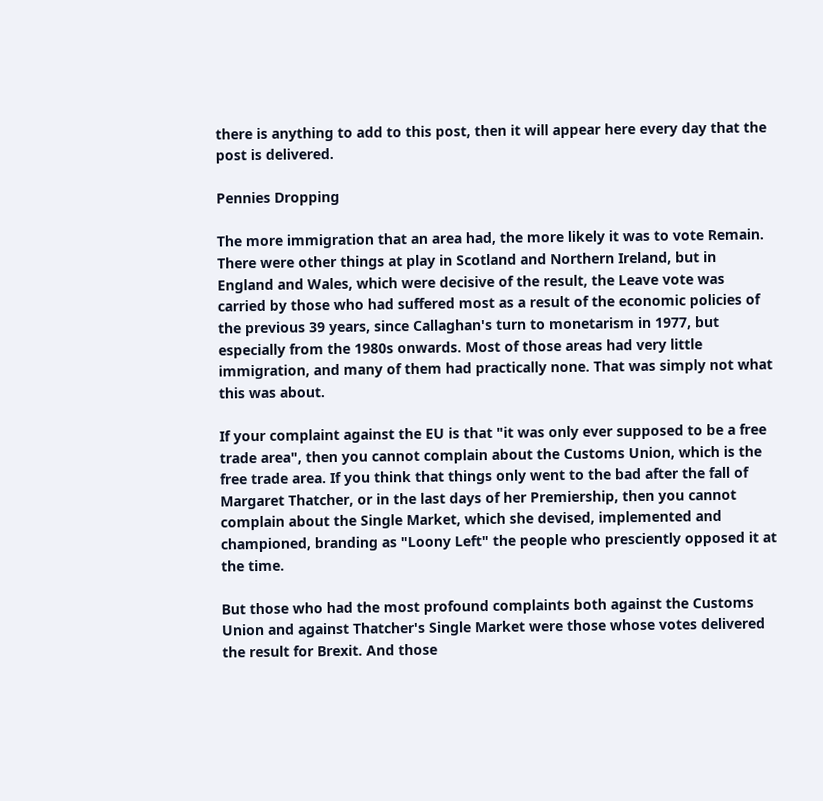there is anything to add to this post, then it will appear here every day that the post is delivered.

Pennies Dropping

The more immigration that an area had, the more likely it was to vote Remain. There were other things at play in Scotland and Northern Ireland, but in England and Wales, which were decisive of the result, the Leave vote was carried by those who had suffered most as a result of the economic policies of the previous 39 years, since Callaghan's turn to monetarism in 1977, but especially from the 1980s onwards. Most of those areas had very little immigration, and many of them had practically none. That was simply not what this was about.

If your complaint against the EU is that "it was only ever supposed to be a free trade area", then you cannot complain about the Customs Union, which is the free trade area. If you think that things only went to the bad after the fall of Margaret Thatcher, or in the last days of her Premiership, then you cannot complain about the Single Market, which she devised, implemented and championed, branding as "Loony Left" the people who presciently opposed it at the time.

But those who had the most profound complaints both against the Customs Union and against Thatcher's Single Market were those whose votes delivered the result for Brexit. And those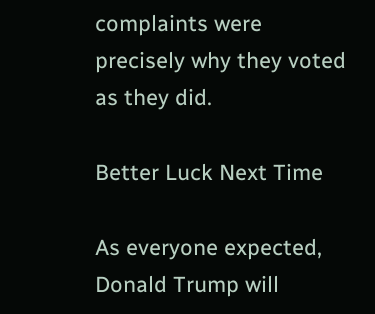complaints were precisely why they voted as they did.

Better Luck Next Time

As everyone expected, Donald Trump will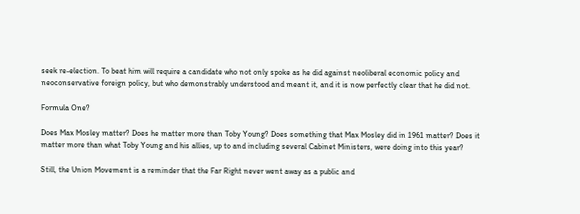seek re-election. To beat him will require a candidate who not only spoke as he did against neoliberal economic policy and neoconservative foreign policy, but who demonstrably understood and meant it, and it is now perfectly clear that he did not.

Formula One?

Does Max Mosley matter? Does he matter more than Toby Young? Does something that Max Mosley did in 1961 matter? Does it matter more than what Toby Young and his allies, up to and including several Cabinet Ministers, were doing into this year?

Still, the Union Movement is a reminder that the Far Right never went away as a public and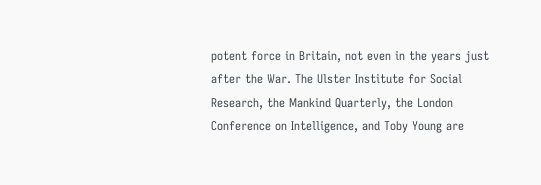potent force in Britain, not even in the years just after the War. The Ulster Institute for Social Research, the Mankind Quarterly, the London Conference on Intelligence, and Toby Young are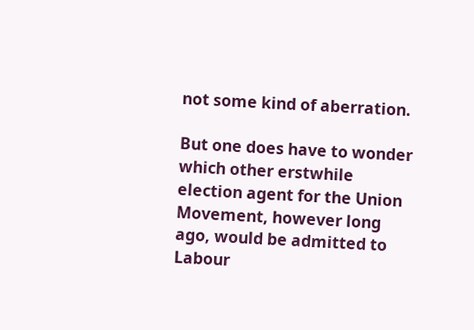not some kind of aberration.

But one does have to wonder which other erstwhile election agent for the Union Movement, however long ago, would be admitted to Labour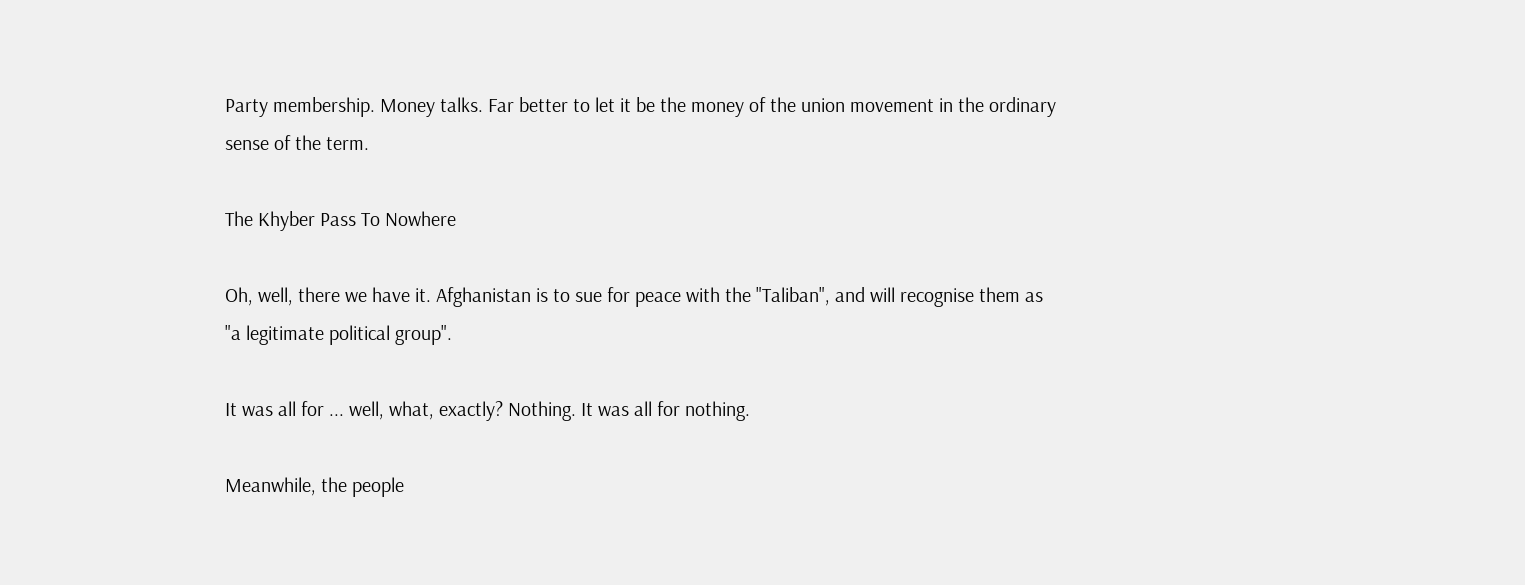Party membership. Money talks. Far better to let it be the money of the union movement in the ordinary sense of the term.

The Khyber Pass To Nowhere

Oh, well, there we have it. Afghanistan is to sue for peace with the "Taliban", and will recognise them as "a legitimate political group".

It was all for ... well, what, exactly? Nothing. It was all for nothing.

Meanwhile, the people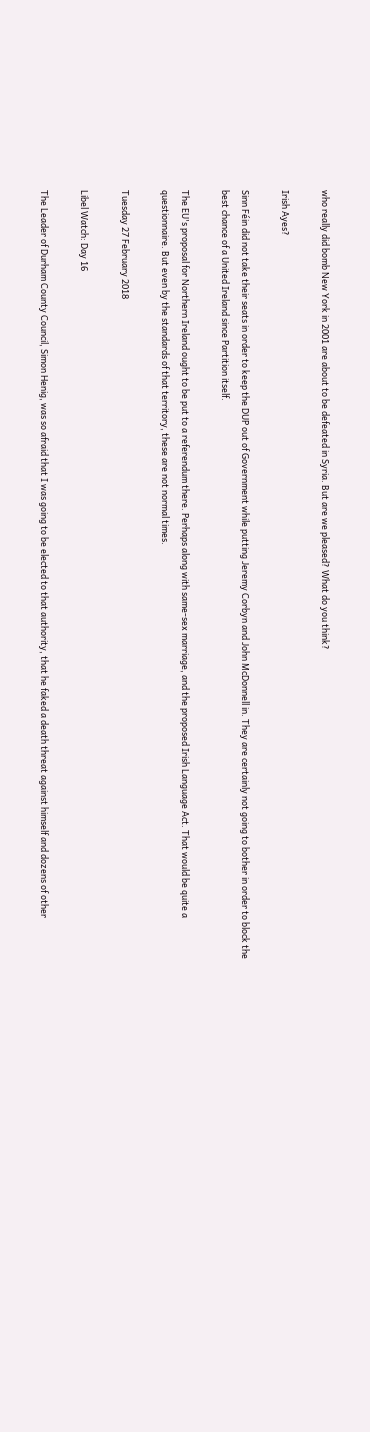who really did bomb New York in 2001 are about to be defeated in Syria. But are we pleased? What do you think?

Irish Ayes?

Sinn Féin did not take their seats in order to keep the DUP out of Government while putting Jeremy Corbyn and John McDonnell in. They are certainly not going to bother in order to block the best chance of a United Ireland since Partition itself.

The EU's proposal for Northern Ireland ought to be put to a referendum there. Perhaps along with same-sex marriage, and the proposed Irish Language Act. That would be quite a questionnaire. But even by the standards of that territory, these are not normal times.

Tuesday 27 February 2018

Libel Watch: Day 16

The Leader of Durham County Council, Simon Henig, was so afraid that I was going to be elected to that authority, that he faked a death threat against himself and dozens of other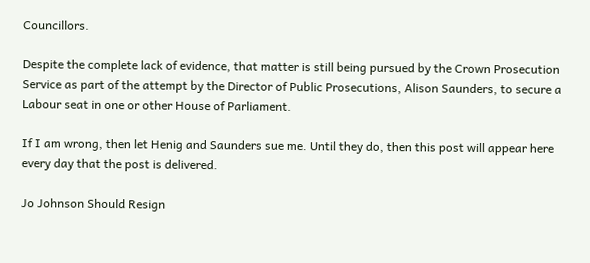Councillors.

Despite the complete lack of evidence, that matter is still being pursued by the Crown Prosecution Service as part of the attempt by the Director of Public Prosecutions, Alison Saunders, to secure a Labour seat in one or other House of Parliament.

If I am wrong, then let Henig and Saunders sue me. Until they do, then this post will appear here every day that the post is delivered.

Jo Johnson Should Resign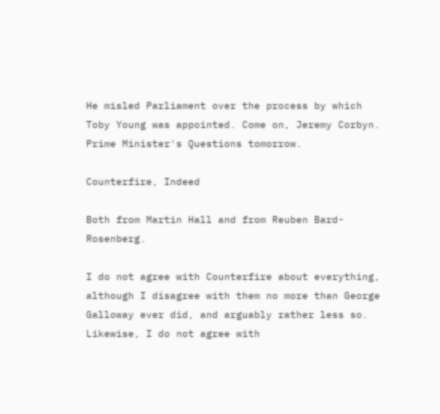He misled Parliament over the process by which Toby Young was appointed. Come on, Jeremy Corbyn. Prime Minister's Questions tomorrow.

Counterfire, Indeed

Both from Martin Hall and from Reuben Bard-Rosenberg.

I do not agree with Counterfire about everything, although I disagree with them no more than George Galloway ever did, and arguably rather less so. Likewise, I do not agree with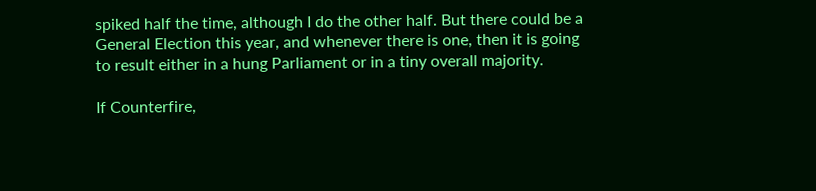spiked half the time, although I do the other half. But there could be a General Election this year, and whenever there is one, then it is going to result either in a hung Parliament or in a tiny overall majority.

If Counterfire,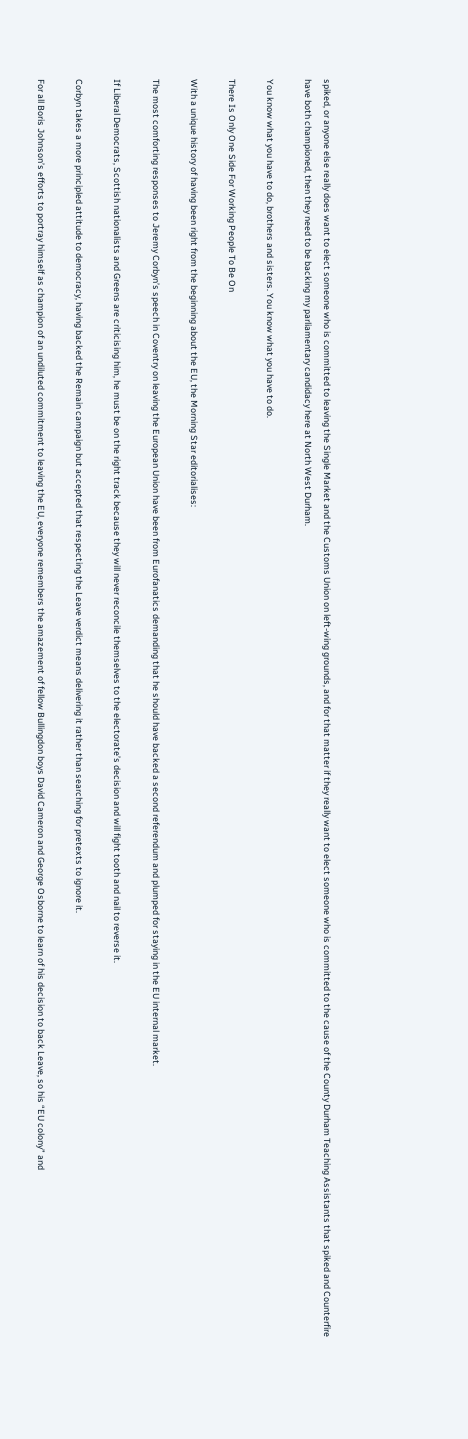spiked, or anyone else really does want to elect someone who is committed to leaving the Single Market and the Customs Union on left-wing grounds, and for that matter if they really want to elect someone who is committed to the cause of the County Durham Teaching Assistants that spiked and Counterfire have both championed, then they need to be backing my parliamentary candidacy here at North West Durham.

You know what you have to do, brothers and sisters. You know what you have to do.

There Is Only One Side For Working People To Be On

With a unique history of having been right from the beginning about the EU, the Morning Star editorialises:

The most comforting responses to Jeremy Corbyn’s speech in Coventry on leaving the European Union have been from Eurofanatics demanding that he should have backed a second referendum and plumped for staying in the EU internal market.

If Liberal Democrats, Scottish nationalists and Greens are criticising him, he must be on the right track because they will never reconcile themselves to the electorate’s decision and will fight tooth and nail to reverse it.

Corbyn takes a more principled attitude to democracy, having backed the Remain campaign but accepted that respecting the Leave verdict means delivering it rather than searching for pretexts to ignore it.

For all Boris Johnson’s efforts to portray himself as champion of an undiluted commitment to leaving the EU, everyone remembers the amazement of fellow Bullingdon boys David Cameron and George Osborne to learn of his decision to back Leave, so his “EU colony” and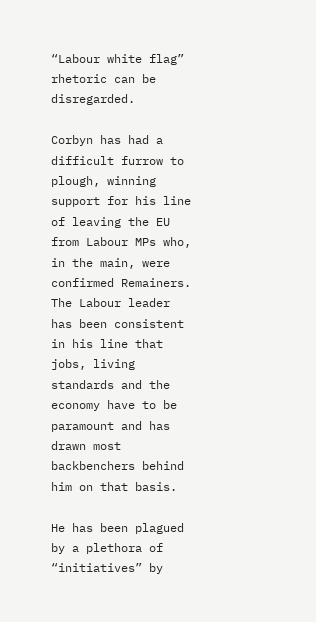“Labour white flag” rhetoric can be disregarded.

Corbyn has had a difficult furrow to plough, winning support for his line of leaving the EU from Labour MPs who, in the main, were confirmed Remainers. The Labour leader has been consistent in his line that jobs, living standards and the economy have to be paramount and has drawn most backbenchers behind him on that basis.

He has been plagued by a plethora of “initiatives” by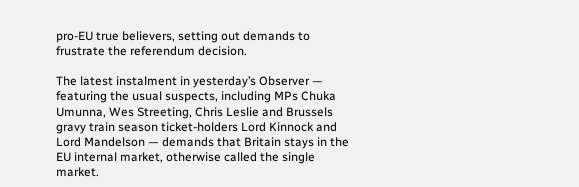pro-EU true believers, setting out demands to frustrate the referendum decision.

The latest instalment in yesterday’s Observer — featuring the usual suspects, including MPs Chuka Umunna, Wes Streeting, Chris Leslie and Brussels gravy train season ticket-holders Lord Kinnock and Lord Mandelson — demands that Britain stays in the EU internal market, otherwise called the single market.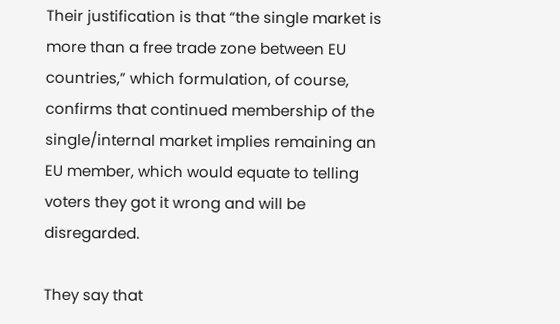Their justification is that “the single market is more than a free trade zone between EU countries,” which formulation, of course, confirms that continued membership of the single/internal market implies remaining an EU member, which would equate to telling voters they got it wrong and will be disregarded.

They say that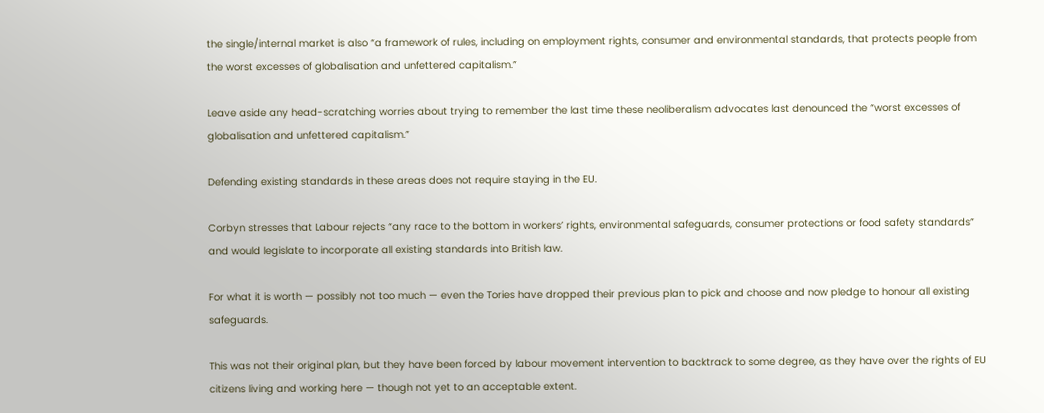the single/internal market is also “a framework of rules, including on employment rights, consumer and environmental standards, that protects people from the worst excesses of globalisation and unfettered capitalism.”

Leave aside any head-scratching worries about trying to remember the last time these neoliberalism advocates last denounced the “worst excesses of globalisation and unfettered capitalism.”

Defending existing standards in these areas does not require staying in the EU.

Corbyn stresses that Labour rejects “any race to the bottom in workers’ rights, environmental safeguards, consumer protections or food safety standards” and would legislate to incorporate all existing standards into British law.

For what it is worth — possibly not too much — even the Tories have dropped their previous plan to pick and choose and now pledge to honour all existing safeguards.

This was not their original plan, but they have been forced by labour movement intervention to backtrack to some degree, as they have over the rights of EU citizens living and working here — though not yet to an acceptable extent.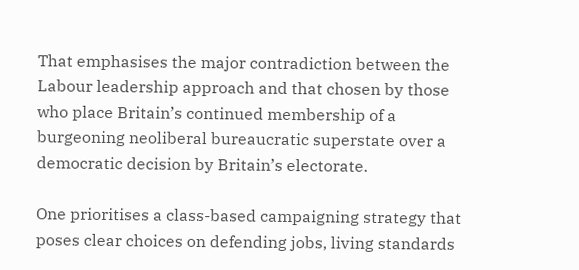That emphasises the major contradiction between the Labour leadership approach and that chosen by those who place Britain’s continued membership of a burgeoning neoliberal bureaucratic superstate over a democratic decision by Britain’s electorate.

One prioritises a class-based campaigning strategy that poses clear choices on defending jobs, living standards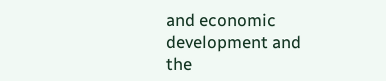and economic development and the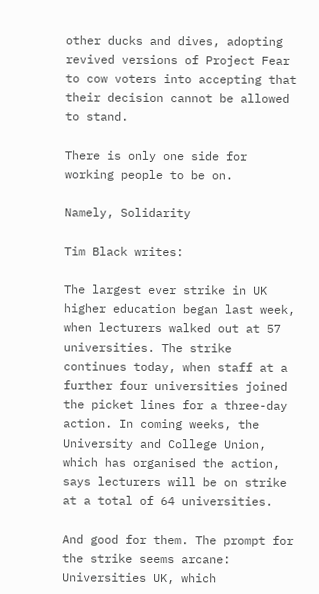other ducks and dives, adopting revived versions of Project Fear to cow voters into accepting that their decision cannot be allowed to stand.

There is only one side for working people to be on.

Namely, Solidarity

Tim Black writes:

The largest ever strike in UK higher education began last week, when lecturers walked out at 57 universities. The strike continues today, when staff at a further four universities joined the picket lines for a three-day action. In coming weeks, the University and College Union, which has organised the action, says lecturers will be on strike at a total of 64 universities.

And good for them. The prompt for the strike seems arcane: Universities UK, which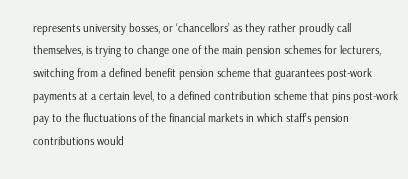represents university bosses, or ‘chancellors’ as they rather proudly call themselves, is trying to change one of the main pension schemes for lecturers, switching from a defined benefit pension scheme that guarantees post-work payments at a certain level, to a defined contribution scheme that pins post-work pay to the fluctuations of the financial markets in which staff’s pension contributions would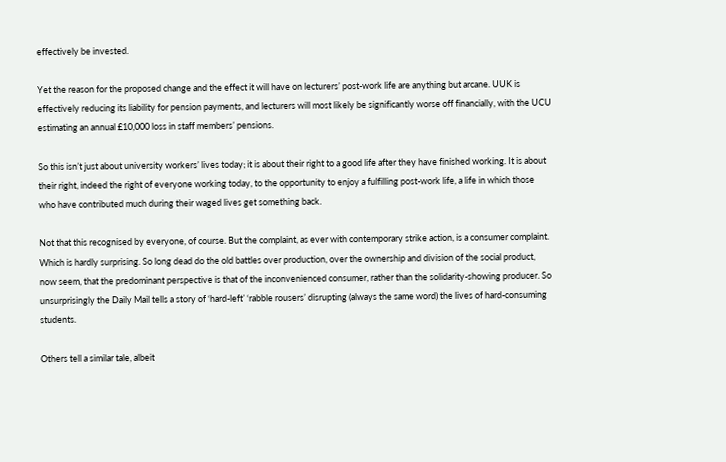effectively be invested.

Yet the reason for the proposed change and the effect it will have on lecturers’ post-work life are anything but arcane. UUK is effectively reducing its liability for pension payments, and lecturers will most likely be significantly worse off financially, with the UCU estimating an annual £10,000 loss in staff members’ pensions.

So this isn’t just about university workers’ lives today; it is about their right to a good life after they have finished working. It is about their right, indeed the right of everyone working today, to the opportunity to enjoy a fulfilling post-work life, a life in which those who have contributed much during their waged lives get something back.

Not that this recognised by everyone, of course. But the complaint, as ever with contemporary strike action, is a consumer complaint. Which is hardly surprising. So long dead do the old battles over production, over the ownership and division of the social product, now seem, that the predominant perspective is that of the inconvenienced consumer, rather than the solidarity-showing producer. So unsurprisingly the Daily Mail tells a story of ‘hard-left’ ‘rabble rousers’ disrupting (always the same word) the lives of hard-consuming students.

Others tell a similar tale, albeit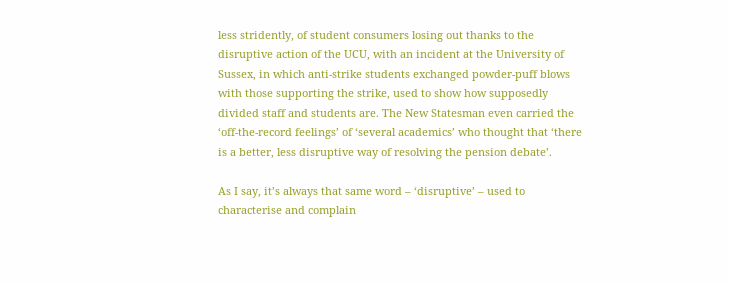less stridently, of student consumers losing out thanks to the disruptive action of the UCU, with an incident at the University of Sussex, in which anti-strike students exchanged powder-puff blows with those supporting the strike, used to show how supposedly divided staff and students are. The New Statesman even carried the ‘off-the-record feelings’ of ‘several academics’ who thought that ‘there is a better, less disruptive way of resolving the pension debate’.

As I say, it’s always that same word – ‘disruptive’ – used to characterise and complain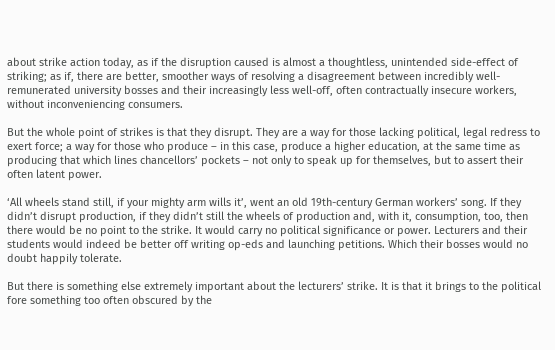about strike action today, as if the disruption caused is almost a thoughtless, unintended side-effect of striking; as if, there are better, smoother ways of resolving a disagreement between incredibly well-remunerated university bosses and their increasingly less well-off, often contractually insecure workers, without inconveniencing consumers.

But the whole point of strikes is that they disrupt. They are a way for those lacking political, legal redress to exert force; a way for those who produce – in this case, produce a higher education, at the same time as producing that which lines chancellors’ pockets – not only to speak up for themselves, but to assert their often latent power.

‘All wheels stand still, if your mighty arm wills it’, went an old 19th-century German workers’ song. If they didn’t disrupt production, if they didn’t still the wheels of production and, with it, consumption, too, then there would be no point to the strike. It would carry no political significance or power. Lecturers and their students would indeed be better off writing op-eds and launching petitions. Which their bosses would no doubt happily tolerate.

But there is something else extremely important about the lecturers’ strike. It is that it brings to the political fore something too often obscured by the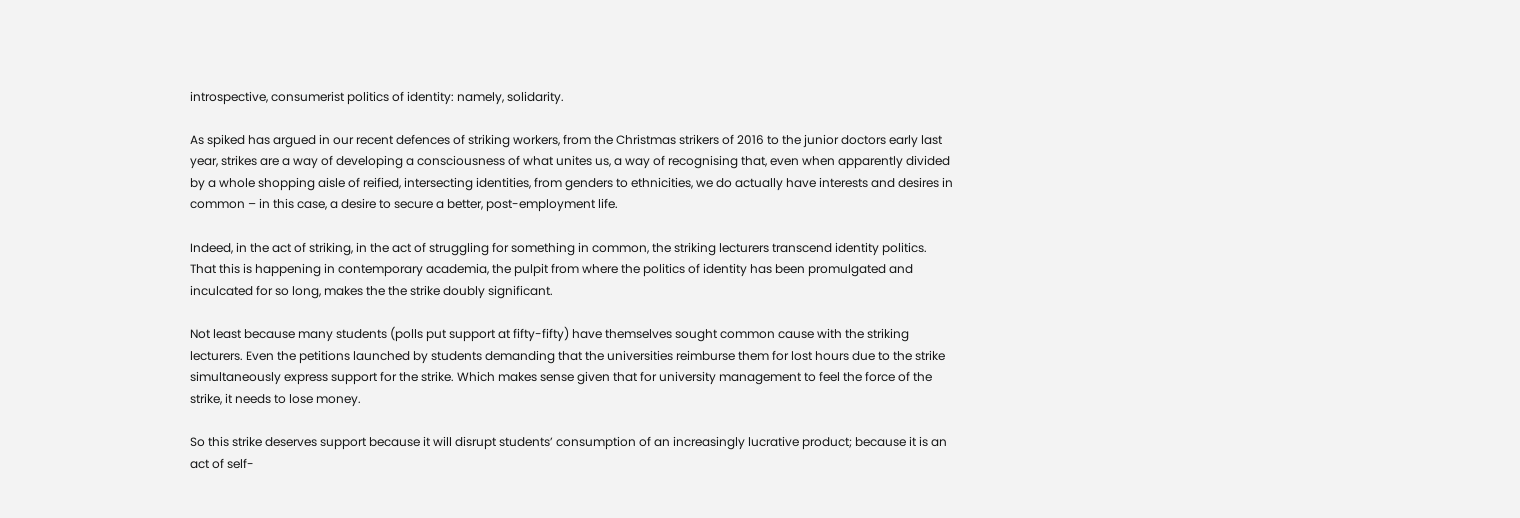introspective, consumerist politics of identity: namely, solidarity.

As spiked has argued in our recent defences of striking workers, from the Christmas strikers of 2016 to the junior doctors early last year, strikes are a way of developing a consciousness of what unites us, a way of recognising that, even when apparently divided by a whole shopping aisle of reified, intersecting identities, from genders to ethnicities, we do actually have interests and desires in common – in this case, a desire to secure a better, post-employment life.

Indeed, in the act of striking, in the act of struggling for something in common, the striking lecturers transcend identity politics. That this is happening in contemporary academia, the pulpit from where the politics of identity has been promulgated and inculcated for so long, makes the the strike doubly significant.

Not least because many students (polls put support at fifty-fifty) have themselves sought common cause with the striking lecturers. Even the petitions launched by students demanding that the universities reimburse them for lost hours due to the strike simultaneously express support for the strike. Which makes sense given that for university management to feel the force of the strike, it needs to lose money.

So this strike deserves support because it will disrupt students’ consumption of an increasingly lucrative product; because it is an act of self-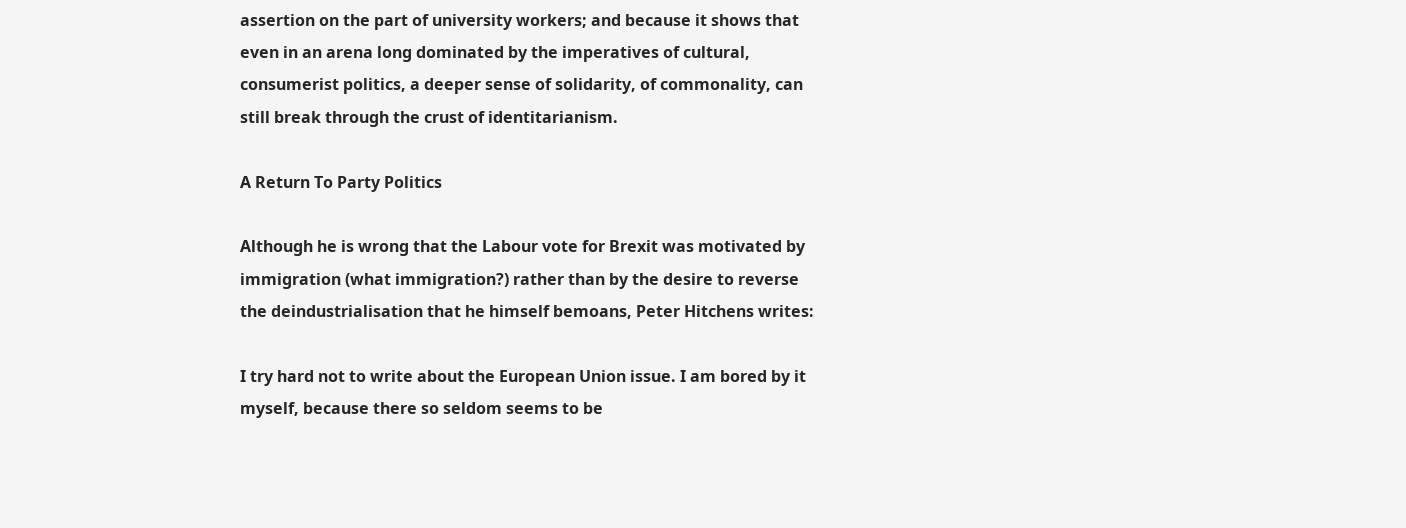assertion on the part of university workers; and because it shows that even in an arena long dominated by the imperatives of cultural, consumerist politics, a deeper sense of solidarity, of commonality, can still break through the crust of identitarianism.

A Return To Party Politics

Although he is wrong that the Labour vote for Brexit was motivated by immigration (what immigration?) rather than by the desire to reverse the deindustrialisation that he himself bemoans, Peter Hitchens writes:

I try hard not to write about the European Union issue. I am bored by it myself, because there so seldom seems to be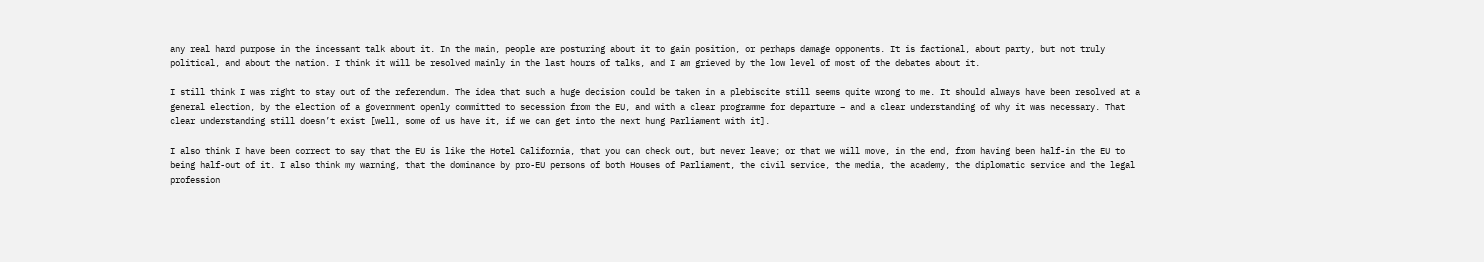any real hard purpose in the incessant talk about it. In the main, people are posturing about it to gain position, or perhaps damage opponents. It is factional, about party, but not truly political, and about the nation. I think it will be resolved mainly in the last hours of talks, and I am grieved by the low level of most of the debates about it.

I still think I was right to stay out of the referendum. The idea that such a huge decision could be taken in a plebiscite still seems quite wrong to me. It should always have been resolved at a general election, by the election of a government openly committed to secession from the EU, and with a clear programme for departure – and a clear understanding of why it was necessary. That clear understanding still doesn’t exist [well, some of us have it, if we can get into the next hung Parliament with it].

I also think I have been correct to say that the EU is like the Hotel California, that you can check out, but never leave; or that we will move, in the end, from having been half-in the EU to being half-out of it. I also think my warning, that the dominance by pro-EU persons of both Houses of Parliament, the civil service, the media, the academy, the diplomatic service and the legal profession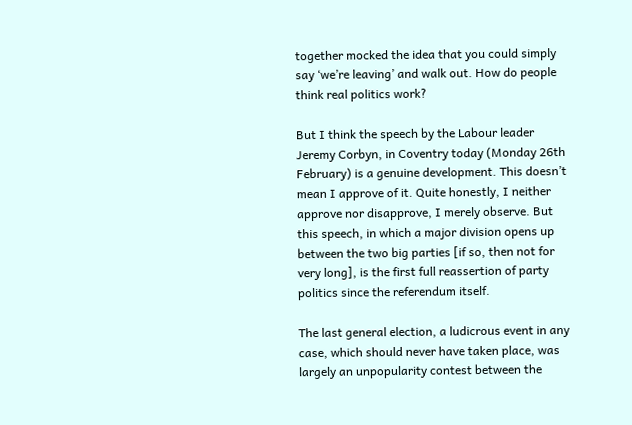together mocked the idea that you could simply say ‘we’re leaving’ and walk out. How do people think real politics work?

But I think the speech by the Labour leader Jeremy Corbyn, in Coventry today (Monday 26th February) is a genuine development. This doesn’t mean I approve of it. Quite honestly, I neither approve nor disapprove, I merely observe. But this speech, in which a major division opens up between the two big parties [if so, then not for very long], is the first full reassertion of party politics since the referendum itself.

The last general election, a ludicrous event in any case, which should never have taken place, was largely an unpopularity contest between the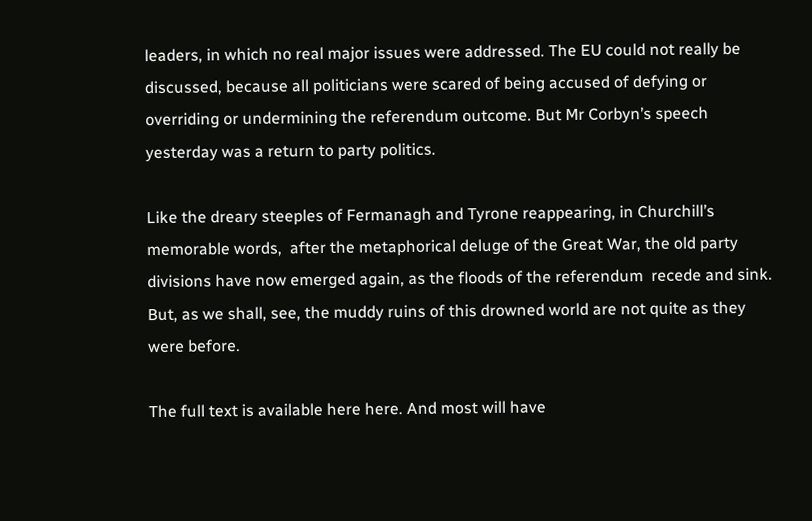leaders, in which no real major issues were addressed. The EU could not really be discussed, because all politicians were scared of being accused of defying or overriding or undermining the referendum outcome. But Mr Corbyn’s speech yesterday was a return to party politics.

Like the dreary steeples of Fermanagh and Tyrone reappearing, in Churchill’s memorable words,  after the metaphorical deluge of the Great War, the old party divisions have now emerged again, as the floods of the referendum  recede and sink. But, as we shall, see, the muddy ruins of this drowned world are not quite as they were before.

The full text is available here here. And most will have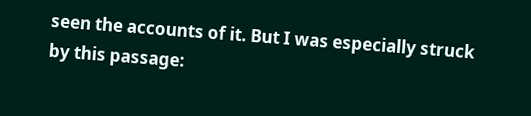seen the accounts of it. But I was especially struck by this passage: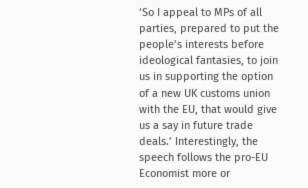‘So I appeal to MPs of all parties, prepared to put the people’s interests before ideological fantasies, to join us in supporting the option of a new UK customs union with the EU, that would give us a say in future trade deals.’ Interestingly, the speech follows the pro-EU Economist more or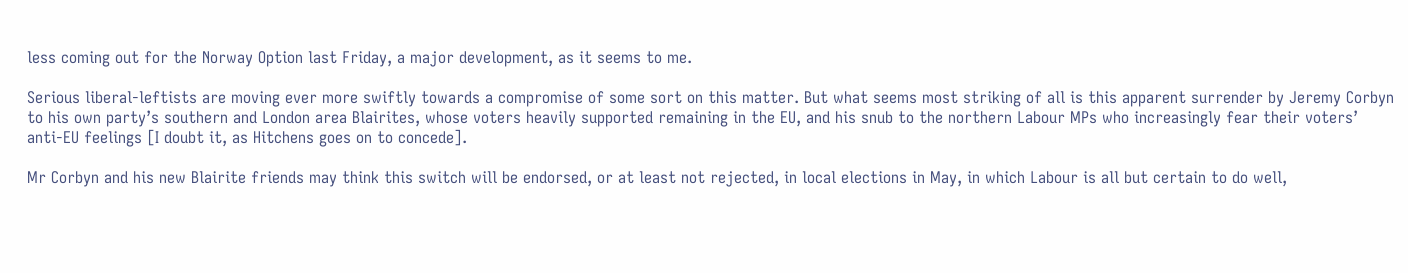less coming out for the Norway Option last Friday, a major development, as it seems to me.

Serious liberal-leftists are moving ever more swiftly towards a compromise of some sort on this matter. But what seems most striking of all is this apparent surrender by Jeremy Corbyn to his own party’s southern and London area Blairites, whose voters heavily supported remaining in the EU, and his snub to the northern Labour MPs who increasingly fear their voters’ anti-EU feelings [I doubt it, as Hitchens goes on to concede].

Mr Corbyn and his new Blairite friends may think this switch will be endorsed, or at least not rejected, in local elections in May, in which Labour is all but certain to do well,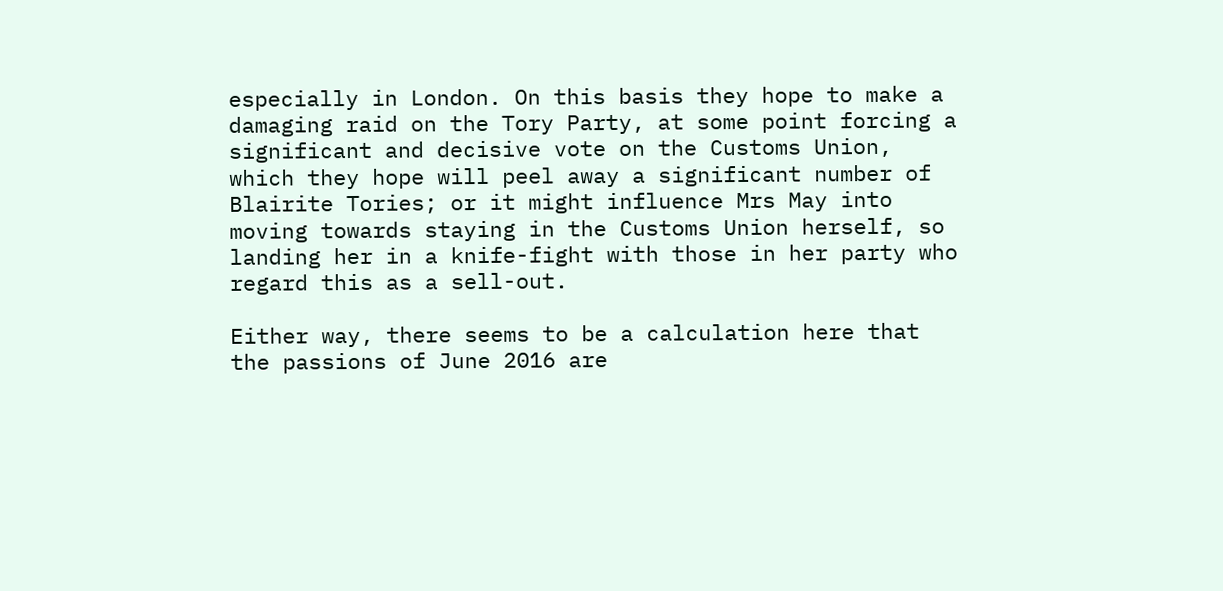especially in London. On this basis they hope to make a damaging raid on the Tory Party, at some point forcing a significant and decisive vote on the Customs Union, which they hope will peel away a significant number of Blairite Tories; or it might influence Mrs May into moving towards staying in the Customs Union herself, so landing her in a knife-fight with those in her party who regard this as a sell-out.

Either way, there seems to be a calculation here that the passions of June 2016 are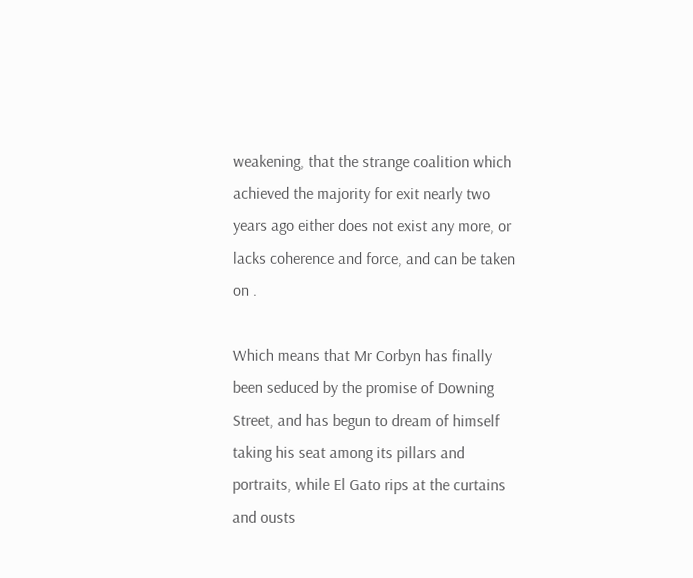weakening, that the strange coalition which achieved the majority for exit nearly two years ago either does not exist any more, or lacks coherence and force, and can be taken on .

Which means that Mr Corbyn has finally been seduced by the promise of Downing Street, and has begun to dream of himself taking his seat among its pillars and portraits, while El Gato rips at the curtains and ousts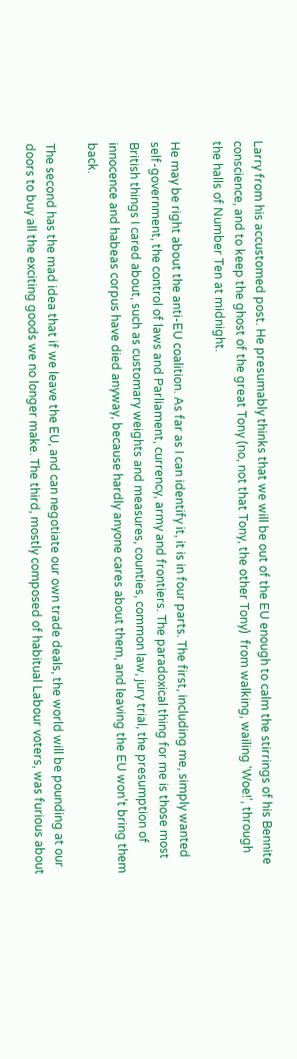Larry from his accustomed post. He presumably thinks that we will be out of the EU enough to calm the stirrings of his Bennite conscience, and to keep the ghost of the great Tony (no, not that Tony, the other Tony)  from walking, wailing ‘Woe!’, through the halls of Number Ten at midnight.

He may be right about the anti-EU coalition. As far as I can identify it, it is in four parts. The first, including me, simply wanted self-government, the control of laws and Parliament, currency, army and frontiers. The paradoxical thing for me is those most British things I cared about, such as customary weights and measures, counties, common law, jury trial, the presumption of innocence and habeas corpus have died anyway, because hardly anyone cares about them, and leaving the EU won’t bring them back.

The second has the mad idea that if we leave the EU, and can negotiate our own trade deals, the world will be pounding at our doors to buy all the exciting goods we no longer make. The third, mostly composed of habitual Labour voters, was furious about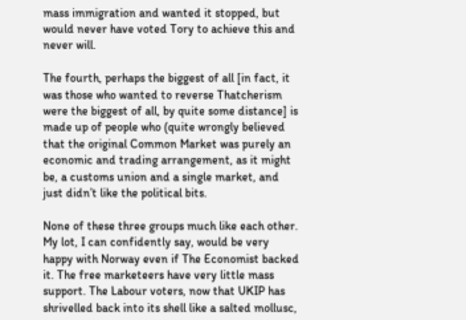mass immigration and wanted it stopped, but would never have voted Tory to achieve this and never will.

The fourth, perhaps the biggest of all [in fact, it was those who wanted to reverse Thatcherism were the biggest of all, by quite some distance] is made up of people who (quite wrongly believed that the original Common Market was purely an economic and trading arrangement, as it might be, a customs union and a single market, and just didn’t like the political bits.

None of these three groups much like each other. My lot, I can confidently say, would be very happy with Norway even if The Economist backed it. The free marketeers have very little mass support. The Labour voters, now that UKIP has shrivelled back into its shell like a salted mollusc,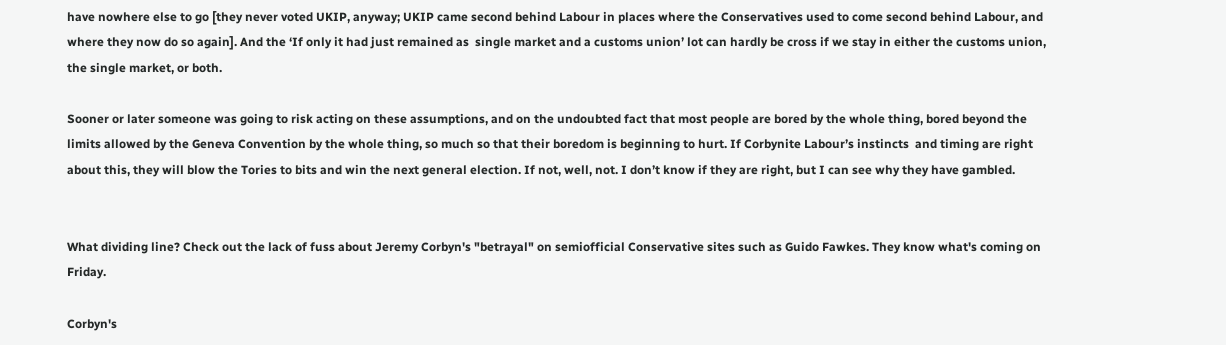have nowhere else to go [they never voted UKIP, anyway; UKIP came second behind Labour in places where the Conservatives used to come second behind Labour, and where they now do so again]. And the ‘If only it had just remained as  single market and a customs union’ lot can hardly be cross if we stay in either the customs union, the single market, or both.

Sooner or later someone was going to risk acting on these assumptions, and on the undoubted fact that most people are bored by the whole thing, bored beyond the limits allowed by the Geneva Convention by the whole thing, so much so that their boredom is beginning to hurt. If Corbynite Labour’s instincts  and timing are right about this, they will blow the Tories to bits and win the next general election. If not, well, not. I don’t know if they are right, but I can see why they have gambled.


What dividing line? Check out the lack of fuss about Jeremy Corbyn's "betrayal" on semiofficial Conservative sites such as Guido Fawkes. They know what's coming on Friday.

Corbyn's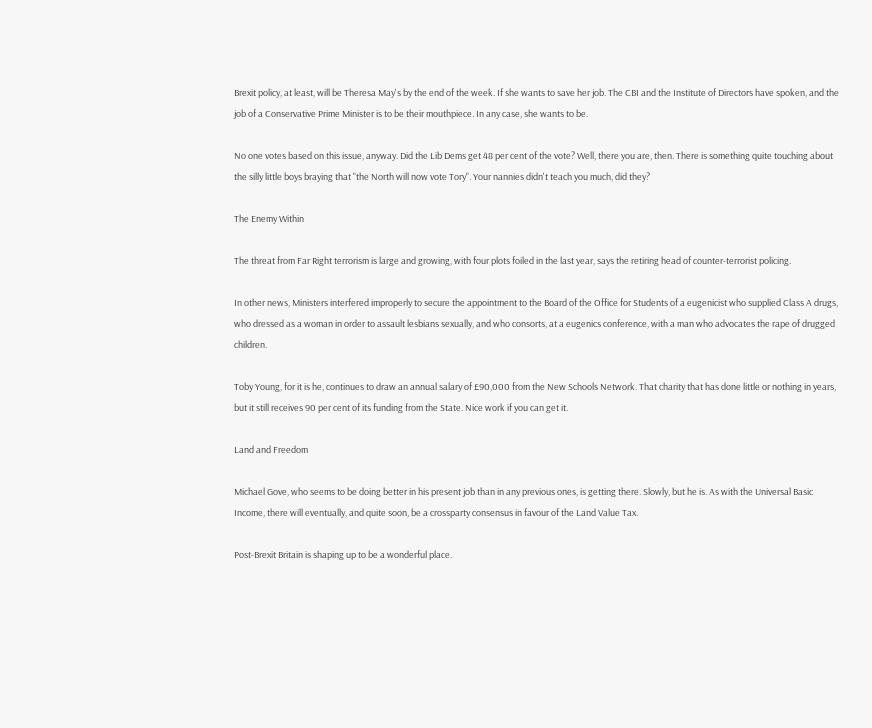Brexit policy, at least, will be Theresa May's by the end of the week. If she wants to save her job. The CBI and the Institute of Directors have spoken, and the job of a Conservative Prime Minister is to be their mouthpiece. In any case, she wants to be.

No one votes based on this issue, anyway. Did the Lib Dems get 48 per cent of the vote? Well, there you are, then. There is something quite touching about the silly little boys braying that "the North will now vote Tory". Your nannies didn't teach you much, did they?

The Enemy Within

The threat from Far Right terrorism is large and growing, with four plots foiled in the last year, says the retiring head of counter-terrorist policing.

In other news, Ministers interfered improperly to secure the appointment to the Board of the Office for Students of a eugenicist who supplied Class A drugs, who dressed as a woman in order to assault lesbians sexually, and who consorts, at a eugenics conference, with a man who advocates the rape of drugged children.

Toby Young, for it is he, continues to draw an annual salary of £90,000 from the New Schools Network. That charity that has done little or nothing in years, but it still receives 90 per cent of its funding from the State. Nice work if you can get it.

Land and Freedom

Michael Gove, who seems to be doing better in his present job than in any previous ones, is getting there. Slowly, but he is. As with the Universal Basic Income, there will eventually, and quite soon, be a crossparty consensus in favour of the Land Value Tax.

Post-Brexit Britain is shaping up to be a wonderful place.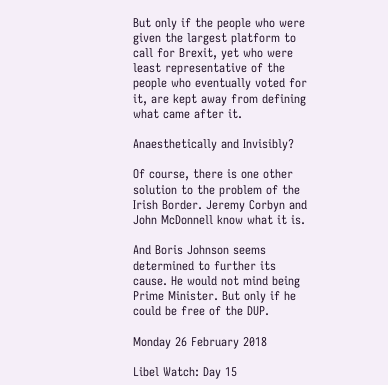But only if the people who were given the largest platform to call for Brexit, yet who were least representative of the people who eventually voted for it, are kept away from defining what came after it.

Anaesthetically and Invisibly?

Of course, there is one other solution to the problem of the Irish Border. Jeremy Corbyn and John McDonnell know what it is.

And Boris Johnson seems determined to further its cause. He would not mind being Prime Minister. But only if he could be free of the DUP.

Monday 26 February 2018

Libel Watch: Day 15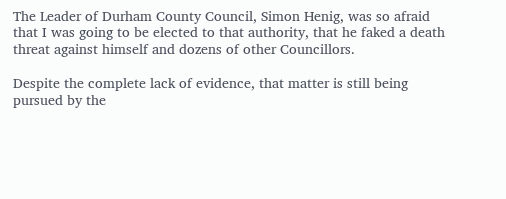The Leader of Durham County Council, Simon Henig, was so afraid that I was going to be elected to that authority, that he faked a death threat against himself and dozens of other Councillors.

Despite the complete lack of evidence, that matter is still being pursued by the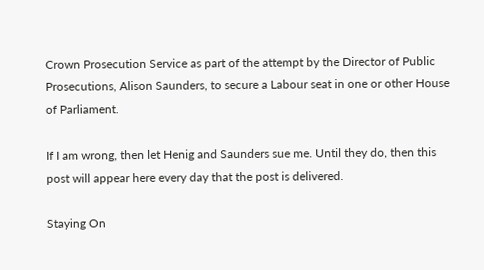Crown Prosecution Service as part of the attempt by the Director of Public Prosecutions, Alison Saunders, to secure a Labour seat in one or other House of Parliament.

If I am wrong, then let Henig and Saunders sue me. Until they do, then this post will appear here every day that the post is delivered.

Staying On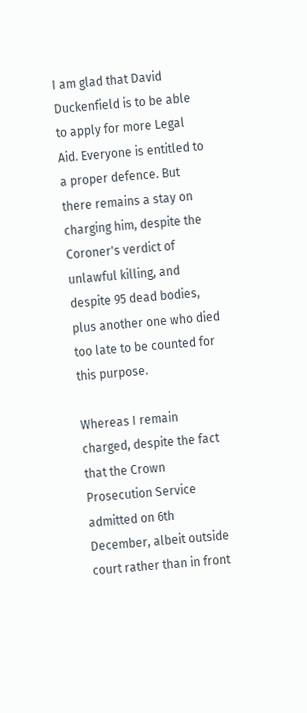I am glad that David Duckenfield is to be able to apply for more Legal Aid. Everyone is entitled to a proper defence. But there remains a stay on charging him, despite the Coroner's verdict of unlawful killing, and despite 95 dead bodies, plus another one who died too late to be counted for this purpose.

Whereas I remain charged, despite the fact that the Crown Prosecution Service admitted on 6th December, albeit outside court rather than in front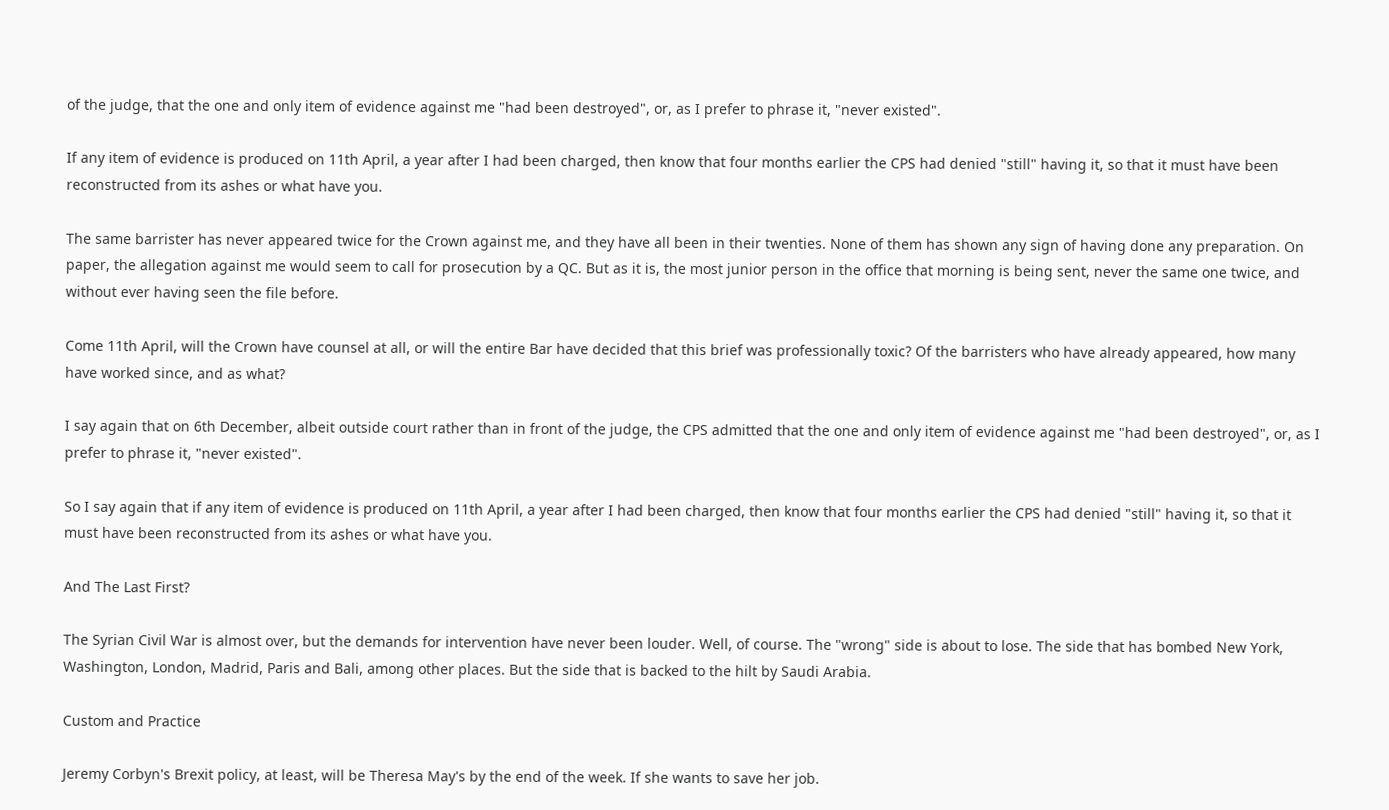of the judge, that the one and only item of evidence against me "had been destroyed", or, as I prefer to phrase it, "never existed".

If any item of evidence is produced on 11th April, a year after I had been charged, then know that four months earlier the CPS had denied "still" having it, so that it must have been reconstructed from its ashes or what have you.

The same barrister has never appeared twice for the Crown against me, and they have all been in their twenties. None of them has shown any sign of having done any preparation. On paper, the allegation against me would seem to call for prosecution by a QC. But as it is, the most junior person in the office that morning is being sent, never the same one twice, and without ever having seen the file before.

Come 11th April, will the Crown have counsel at all, or will the entire Bar have decided that this brief was professionally toxic? Of the barristers who have already appeared, how many have worked since, and as what?

I say again that on 6th December, albeit outside court rather than in front of the judge, the CPS admitted that the one and only item of evidence against me "had been destroyed", or, as I prefer to phrase it, "never existed".

So I say again that if any item of evidence is produced on 11th April, a year after I had been charged, then know that four months earlier the CPS had denied "still" having it, so that it must have been reconstructed from its ashes or what have you.

And The Last First?

The Syrian Civil War is almost over, but the demands for intervention have never been louder. Well, of course. The "wrong" side is about to lose. The side that has bombed New York, Washington, London, Madrid, Paris and Bali, among other places. But the side that is backed to the hilt by Saudi Arabia.

Custom and Practice

Jeremy Corbyn's Brexit policy, at least, will be Theresa May's by the end of the week. If she wants to save her job.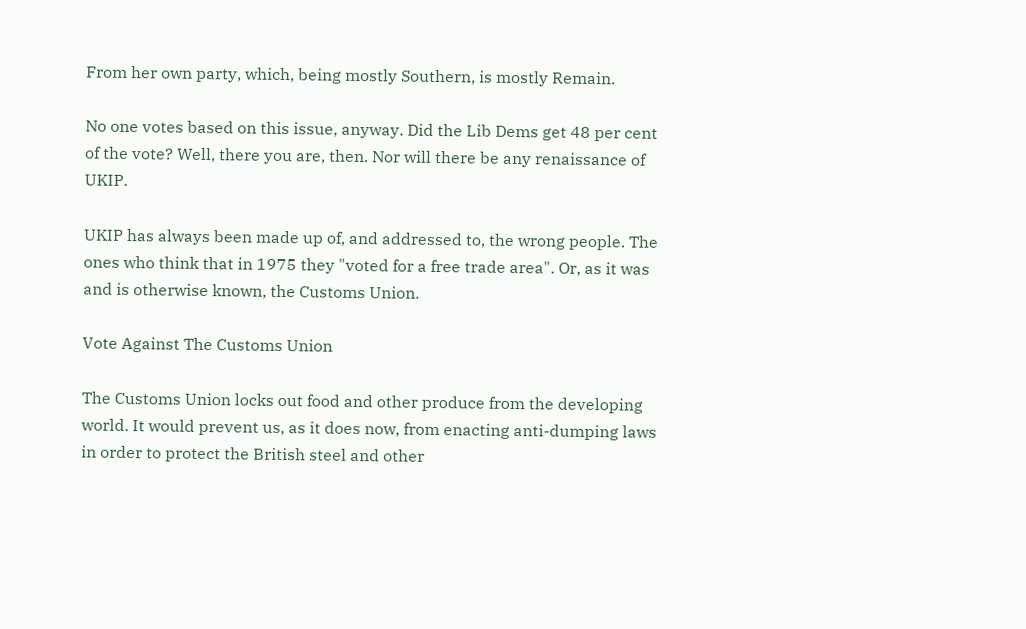From her own party, which, being mostly Southern, is mostly Remain.

No one votes based on this issue, anyway. Did the Lib Dems get 48 per cent of the vote? Well, there you are, then. Nor will there be any renaissance of UKIP.

UKIP has always been made up of, and addressed to, the wrong people. The ones who think that in 1975 they "voted for a free trade area". Or, as it was and is otherwise known, the Customs Union.

Vote Against The Customs Union

The Customs Union locks out food and other produce from the developing world. It would prevent us, as it does now, from enacting anti-dumping laws in order to protect the British steel and other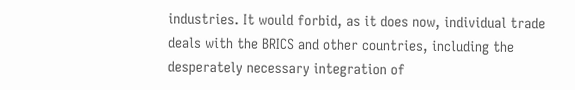industries. It would forbid, as it does now, individual trade deals with the BRICS and other countries, including the desperately necessary integration of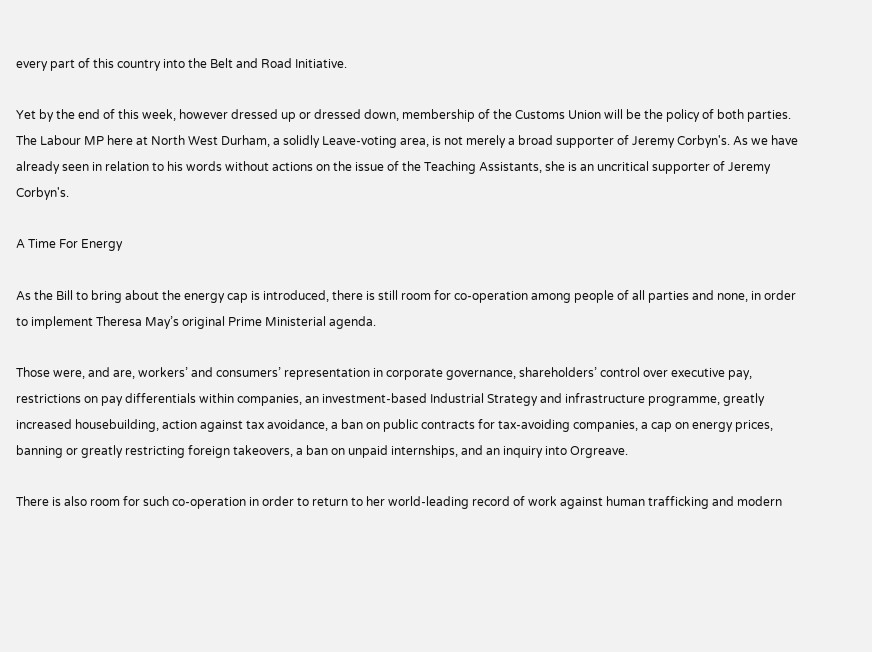every part of this country into the Belt and Road Initiative.

Yet by the end of this week, however dressed up or dressed down, membership of the Customs Union will be the policy of both parties. The Labour MP here at North West Durham, a solidly Leave-voting area, is not merely a broad supporter of Jeremy Corbyn's. As we have already seen in relation to his words without actions on the issue of the Teaching Assistants, she is an uncritical supporter of Jeremy Corbyn's.

A Time For Energy

As the Bill to bring about the energy cap is introduced, there is still room for co-operation among people of all parties and none, in order to implement Theresa May’s original Prime Ministerial agenda.

Those were, and are, workers’ and consumers’ representation in corporate governance, shareholders’ control over executive pay, restrictions on pay differentials within companies, an investment-based Industrial Strategy and infrastructure programme, greatly increased housebuilding, action against tax avoidance, a ban on public contracts for tax-avoiding companies, a cap on energy prices, banning or greatly restricting foreign takeovers, a ban on unpaid internships, and an inquiry into Orgreave.

There is also room for such co-operation in order to return to her world-leading record of work against human trafficking and modern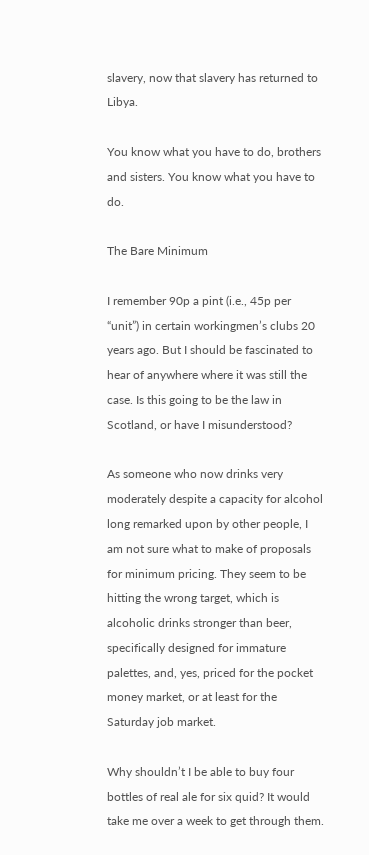slavery, now that slavery has returned to Libya.

You know what you have to do, brothers and sisters. You know what you have to do.

The Bare Minimum

I remember 90p a pint (i.e., 45p per “unit”) in certain workingmen’s clubs 20 years ago. But I should be fascinated to hear of anywhere where it was still the case. Is this going to be the law in Scotland, or have I misunderstood?

As someone who now drinks very moderately despite a capacity for alcohol long remarked upon by other people, I am not sure what to make of proposals for minimum pricing. They seem to be hitting the wrong target, which is alcoholic drinks stronger than beer, specifically designed for immature palettes, and, yes, priced for the pocket money market, or at least for the Saturday job market.

Why shouldn’t I be able to buy four bottles of real ale for six quid? It would take me over a week to get through them.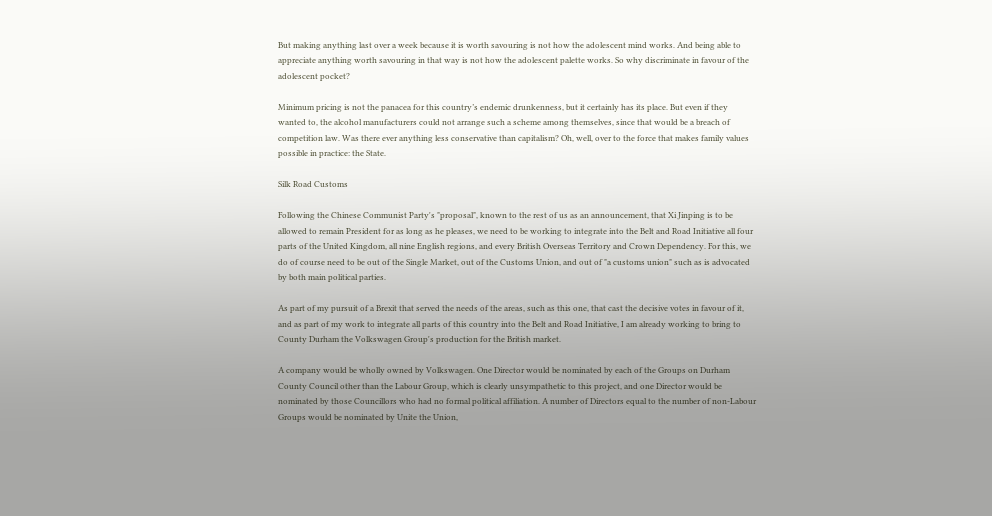But making anything last over a week because it is worth savouring is not how the adolescent mind works. And being able to appreciate anything worth savouring in that way is not how the adolescent palette works. So why discriminate in favour of the adolescent pocket?

Minimum pricing is not the panacea for this country’s endemic drunkenness, but it certainly has its place. But even if they wanted to, the alcohol manufacturers could not arrange such a scheme among themselves, since that would be a breach of competition law. Was there ever anything less conservative than capitalism? Oh, well, over to the force that makes family values possible in practice: the State.

Silk Road Customs

Following the Chinese Communist Party's "proposal", known to the rest of us as an announcement, that Xi Jinping is to be allowed to remain President for as long as he pleases, we need to be working to integrate into the Belt and Road Initiative all four parts of the United Kingdom, all nine English regions, and every British Overseas Territory and Crown Dependency. For this, we do of course need to be out of the Single Market, out of the Customs Union, and out of "a customs union" such as is advocated by both main political parties.

As part of my pursuit of a Brexit that served the needs of the areas, such as this one, that cast the decisive votes in favour of it, and as part of my work to integrate all parts of this country into the Belt and Road Initiative, I am already working to bring to County Durham the Volkswagen Group's production for the British market.

A company would be wholly owned by Volkswagen. One Director would be nominated by each of the Groups on Durham County Council other than the Labour Group, which is clearly unsympathetic to this project, and one Director would be nominated by those Councillors who had no formal political affiliation. A number of Directors equal to the number of non-Labour Groups would be nominated by Unite the Union,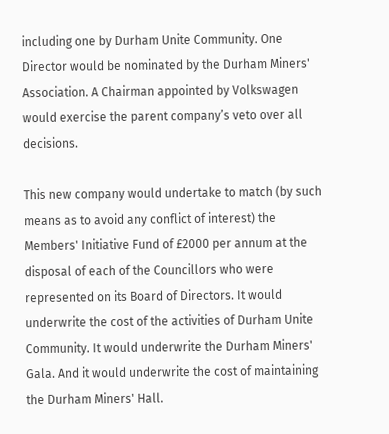including one by Durham Unite Community. One Director would be nominated by the Durham Miners' Association. A Chairman appointed by Volkswagen would exercise the parent company’s veto over all decisions.

This new company would undertake to match (by such means as to avoid any conflict of interest) the Members' Initiative Fund of £2000 per annum at the disposal of each of the Councillors who were represented on its Board of Directors. It would underwrite the cost of the activities of Durham Unite Community. It would underwrite the Durham Miners' Gala. And it would underwrite the cost of maintaining the Durham Miners' Hall.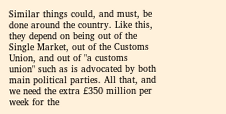Similar things could, and must, be done around the country. Like this, they depend on being out of the Single Market, out of the Customs Union, and out of "a customs union" such as is advocated by both main political parties. All that, and we need the extra £350 million per week for the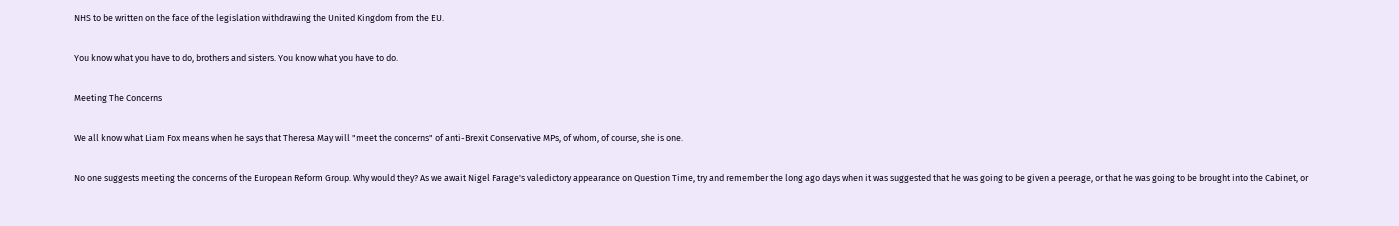NHS to be written on the face of the legislation withdrawing the United Kingdom from the EU.

You know what you have to do, brothers and sisters. You know what you have to do.

Meeting The Concerns

We all know what Liam Fox means when he says that Theresa May will "meet the concerns" of anti-Brexit Conservative MPs, of whom, of course, she is one.

No one suggests meeting the concerns of the European Reform Group. Why would they? As we await Nigel Farage's valedictory appearance on Question Time, try and remember the long ago days when it was suggested that he was going to be given a peerage, or that he was going to be brought into the Cabinet, or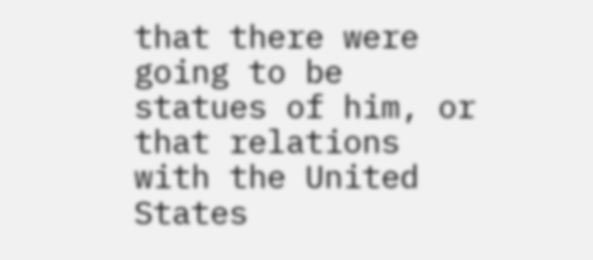that there were going to be statues of him, or that relations with the United States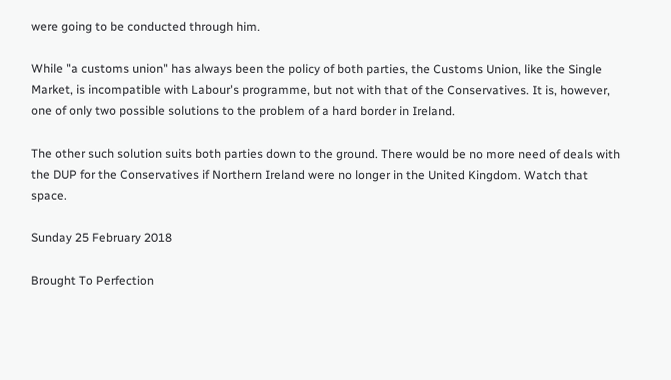were going to be conducted through him.

While "a customs union" has always been the policy of both parties, the Customs Union, like the Single Market, is incompatible with Labour's programme, but not with that of the Conservatives. It is, however, one of only two possible solutions to the problem of a hard border in Ireland.

The other such solution suits both parties down to the ground. There would be no more need of deals with the DUP for the Conservatives if Northern Ireland were no longer in the United Kingdom. Watch that space.

Sunday 25 February 2018

Brought To Perfection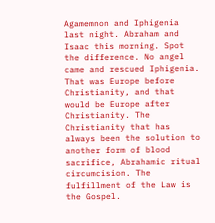Agamemnon and Iphigenia last night. Abraham and Isaac this morning. Spot the difference. No angel came and rescued Iphigenia. That was Europe before Christianity, and that would be Europe after Christianity. The Christianity that has always been the solution to another form of blood sacrifice, Abrahamic ritual circumcision. The fulfillment of the Law is the Gospel.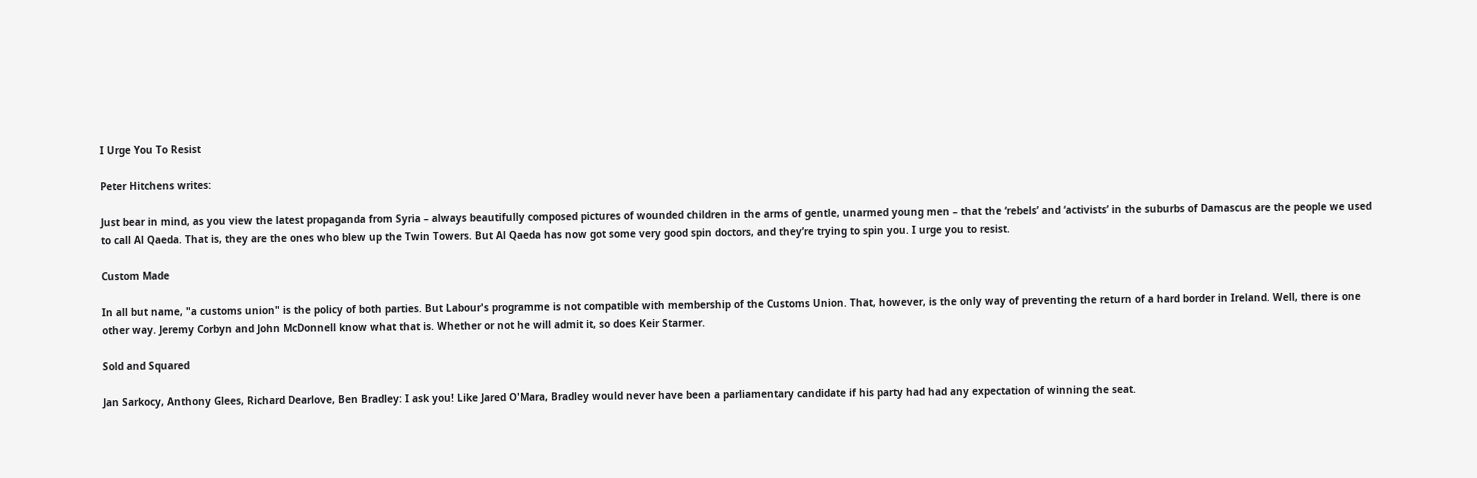I Urge You To Resist

Peter Hitchens writes:

Just bear in mind, as you view the latest propaganda from Syria – always beautifully composed pictures of wounded children in the arms of gentle, unarmed young men – that the ‘rebels’ and ‘activists’ in the suburbs of Damascus are the people we used to call Al Qaeda. That is, they are the ones who blew up the Twin Towers. But Al Qaeda has now got some very good spin doctors, and they’re trying to spin you. I urge you to resist.

Custom Made

In all but name, "a customs union" is the policy of both parties. But Labour's programme is not compatible with membership of the Customs Union. That, however, is the only way of preventing the return of a hard border in Ireland. Well, there is one other way. Jeremy Corbyn and John McDonnell know what that is. Whether or not he will admit it, so does Keir Starmer.

Sold and Squared

Jan Sarkocy, Anthony Glees, Richard Dearlove, Ben Bradley: I ask you! Like Jared O'Mara, Bradley would never have been a parliamentary candidate if his party had had any expectation of winning the seat.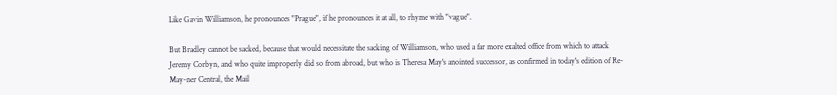Like Gavin Williamson, he pronounces "Prague", if he pronounces it at all, to rhyme with "vague".

But Bradley cannot be sacked, because that would necessitate the sacking of Williamson, who used a far more exalted office from which to attack Jeremy Corbyn, and who quite improperly did so from abroad, but who is Theresa May's anointed successor, as confirmed in today's edition of Re-May-ner Central, the Mail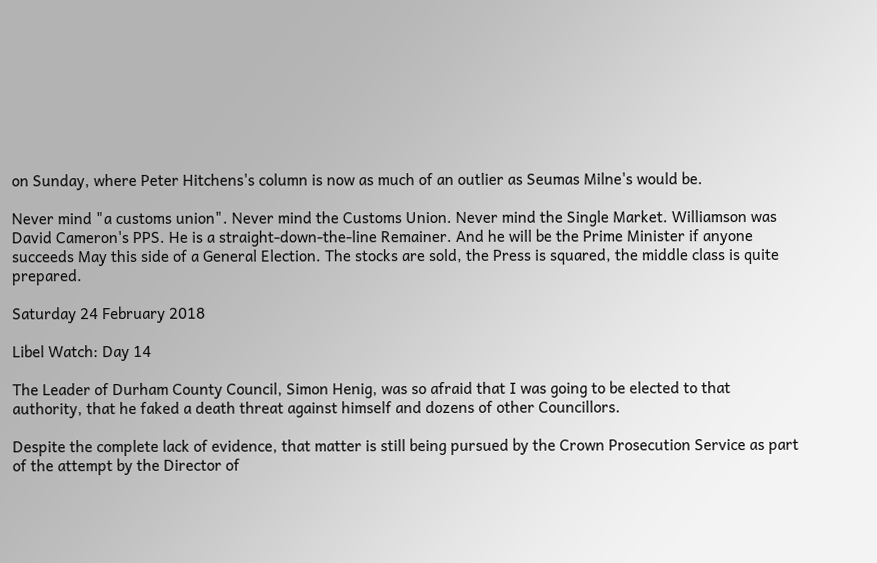on Sunday, where Peter Hitchens's column is now as much of an outlier as Seumas Milne's would be.

Never mind "a customs union". Never mind the Customs Union. Never mind the Single Market. Williamson was David Cameron's PPS. He is a straight-down-the-line Remainer. And he will be the Prime Minister if anyone succeeds May this side of a General Election. The stocks are sold, the Press is squared, the middle class is quite prepared.

Saturday 24 February 2018

Libel Watch: Day 14

The Leader of Durham County Council, Simon Henig, was so afraid that I was going to be elected to that authority, that he faked a death threat against himself and dozens of other Councillors.

Despite the complete lack of evidence, that matter is still being pursued by the Crown Prosecution Service as part of the attempt by the Director of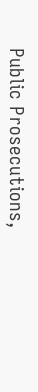Public Prosecutions,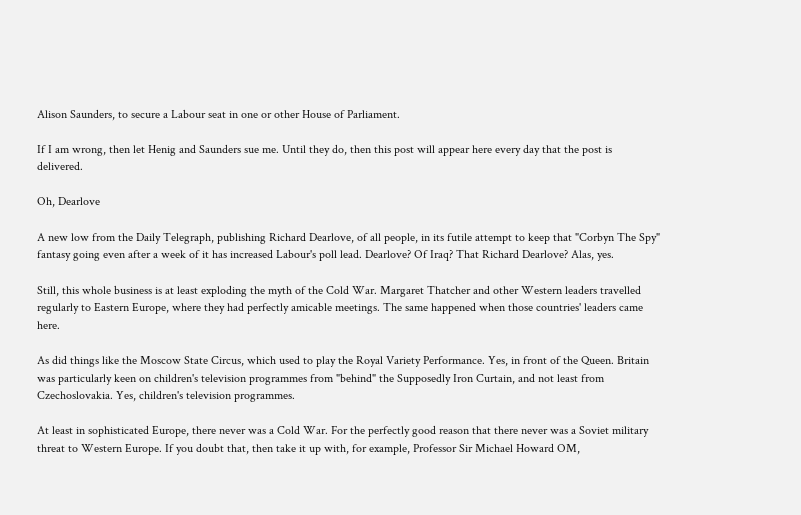Alison Saunders, to secure a Labour seat in one or other House of Parliament.

If I am wrong, then let Henig and Saunders sue me. Until they do, then this post will appear here every day that the post is delivered.

Oh, Dearlove

A new low from the Daily Telegraph, publishing Richard Dearlove, of all people, in its futile attempt to keep that "Corbyn The Spy" fantasy going even after a week of it has increased Labour's poll lead. Dearlove? Of Iraq? That Richard Dearlove? Alas, yes.

Still, this whole business is at least exploding the myth of the Cold War. Margaret Thatcher and other Western leaders travelled regularly to Eastern Europe, where they had perfectly amicable meetings. The same happened when those countries' leaders came here.

As did things like the Moscow State Circus, which used to play the Royal Variety Performance. Yes, in front of the Queen. Britain was particularly keen on children's television programmes from "behind" the Supposedly Iron Curtain, and not least from Czechoslovakia. Yes, children's television programmes.

At least in sophisticated Europe, there never was a Cold War. For the perfectly good reason that there never was a Soviet military threat to Western Europe. If you doubt that, then take it up with, for example, Professor Sir Michael Howard OM,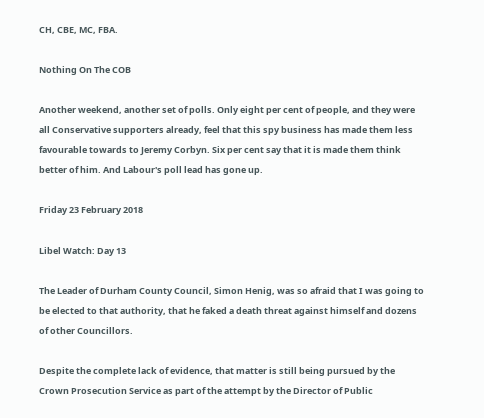CH, CBE, MC, FBA.

Nothing On The COB

Another weekend, another set of polls. Only eight per cent of people, and they were all Conservative supporters already, feel that this spy business has made them less favourable towards to Jeremy Corbyn. Six per cent say that it is made them think better of him. And Labour's poll lead has gone up.

Friday 23 February 2018

Libel Watch: Day 13

The Leader of Durham County Council, Simon Henig, was so afraid that I was going to be elected to that authority, that he faked a death threat against himself and dozens of other Councillors.

Despite the complete lack of evidence, that matter is still being pursued by the Crown Prosecution Service as part of the attempt by the Director of Public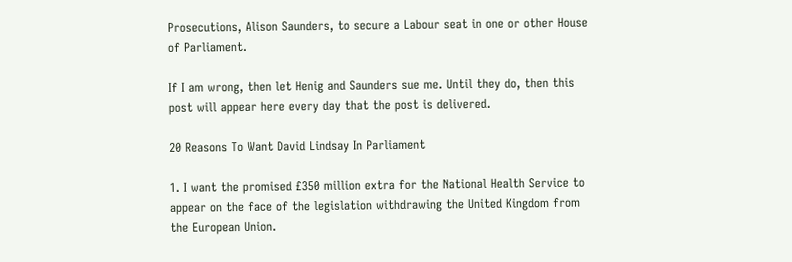Prosecutions, Alison Saunders, to secure a Labour seat in one or other House of Parliament.

If I am wrong, then let Henig and Saunders sue me. Until they do, then this post will appear here every day that the post is delivered.

20 Reasons To Want David Lindsay In Parliament

1. I want the promised £350 million extra for the National Health Service to appear on the face of the legislation withdrawing the United Kingdom from the European Union.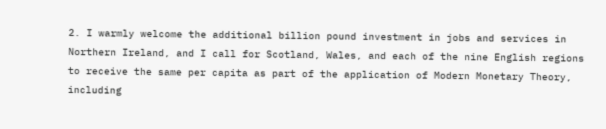2. I warmly welcome the additional billion pound investment in jobs and services in Northern Ireland, and I call for Scotland, Wales, and each of the nine English regions to receive the same per capita as part of the application of Modern Monetary Theory, including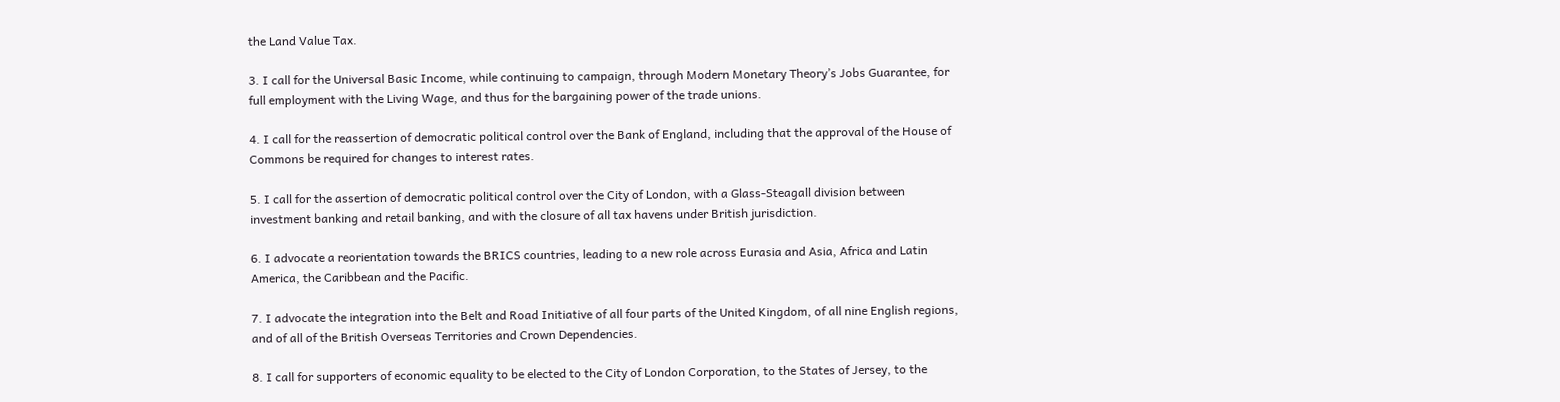the Land Value Tax.

3. I call for the Universal Basic Income, while continuing to campaign, through Modern Monetary Theory’s Jobs Guarantee, for full employment with the Living Wage, and thus for the bargaining power of the trade unions.

4. I call for the reassertion of democratic political control over the Bank of England, including that the approval of the House of Commons be required for changes to interest rates.

5. I call for the assertion of democratic political control over the City of London, with a Glass-Steagall division between investment banking and retail banking, and with the closure of all tax havens under British jurisdiction.

6. I advocate a reorientation towards the BRICS countries, leading to a new role across Eurasia and Asia, Africa and Latin America, the Caribbean and the Pacific.

7. I advocate the integration into the Belt and Road Initiative of all four parts of the United Kingdom, of all nine English regions, and of all of the British Overseas Territories and Crown Dependencies.

8. I call for supporters of economic equality to be elected to the City of London Corporation, to the States of Jersey, to the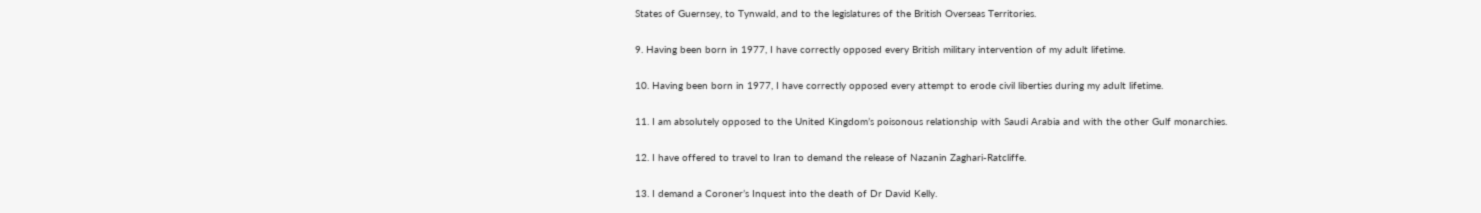States of Guernsey, to Tynwald, and to the legislatures of the British Overseas Territories.

9. Having been born in 1977, I have correctly opposed every British military intervention of my adult lifetime.

10. Having been born in 1977, I have correctly opposed every attempt to erode civil liberties during my adult lifetime.

11. I am absolutely opposed to the United Kingdom’s poisonous relationship with Saudi Arabia and with the other Gulf monarchies.

12. I have offered to travel to Iran to demand the release of Nazanin Zaghari-Ratcliffe.

13. I demand a Coroner’s Inquest into the death of Dr David Kelly.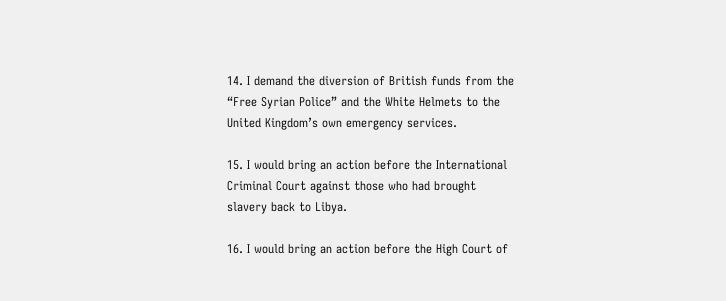14. I demand the diversion of British funds from the “Free Syrian Police” and the White Helmets to the United Kingdom’s own emergency services.

15. I would bring an action before the International Criminal Court against those who had brought slavery back to Libya.

16. I would bring an action before the High Court of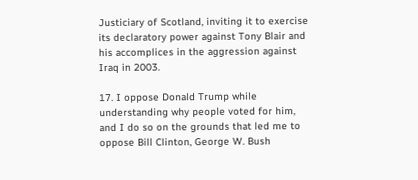Justiciary of Scotland, inviting it to exercise its declaratory power against Tony Blair and his accomplices in the aggression against Iraq in 2003.

17. I oppose Donald Trump while understanding why people voted for him, and I do so on the grounds that led me to oppose Bill Clinton, George W. Bush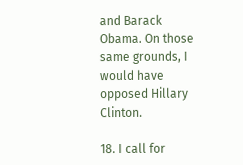and Barack Obama. On those same grounds, I would have opposed Hillary Clinton.

18. I call for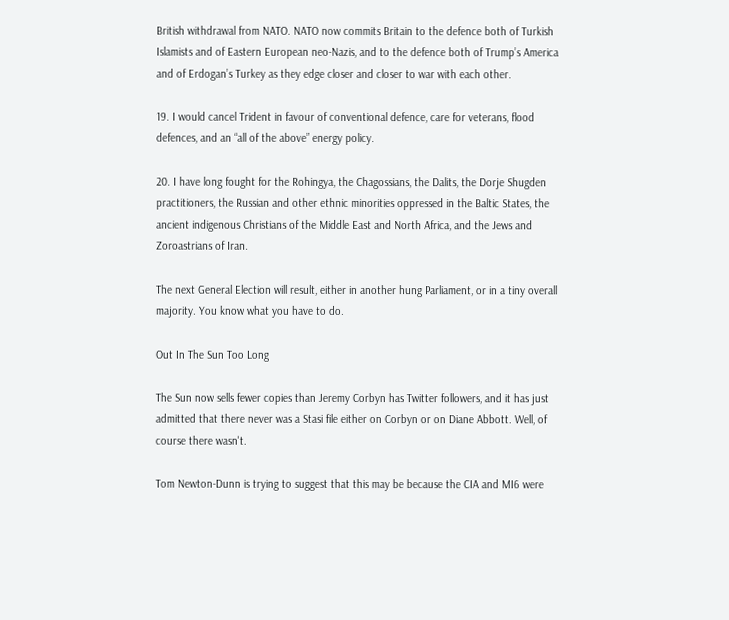British withdrawal from NATO. NATO now commits Britain to the defence both of Turkish Islamists and of Eastern European neo-Nazis, and to the defence both of Trump’s America and of Erdogan’s Turkey as they edge closer and closer to war with each other.

19. I would cancel Trident in favour of conventional defence, care for veterans, flood defences, and an “all of the above” energy policy.

20. I have long fought for the Rohingya, the Chagossians, the Dalits, the Dorje Shugden practitioners, the Russian and other ethnic minorities oppressed in the Baltic States, the ancient indigenous Christians of the Middle East and North Africa, and the Jews and Zoroastrians of Iran.

The next General Election will result, either in another hung Parliament, or in a tiny overall majority. You know what you have to do.

Out In The Sun Too Long

The Sun now sells fewer copies than Jeremy Corbyn has Twitter followers, and it has just admitted that there never was a Stasi file either on Corbyn or on Diane Abbott. Well, of course there wasn't.

Tom Newton-Dunn is trying to suggest that this may be because the CIA and MI6 were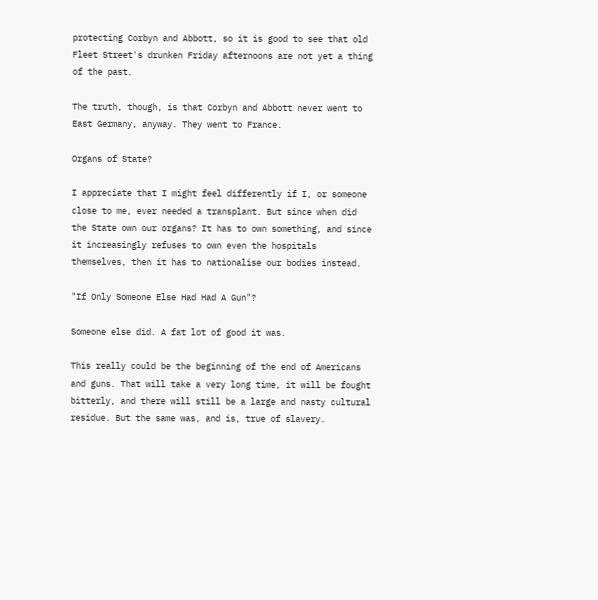protecting Corbyn and Abbott, so it is good to see that old Fleet Street's drunken Friday afternoons are not yet a thing of the past.

The truth, though, is that Corbyn and Abbott never went to East Germany, anyway. They went to France.

Organs of State?

I appreciate that I might feel differently if I, or someone close to me, ever needed a transplant. But since when did the State own our organs? It has to own something, and since it increasingly refuses to own even the hospitals themselves, then it has to nationalise our bodies instead.

"If Only Someone Else Had Had A Gun"?

Someone else did. A fat lot of good it was.

This really could be the beginning of the end of Americans and guns. That will take a very long time, it will be fought bitterly, and there will still be a large and nasty cultural residue. But the same was, and is, true of slavery.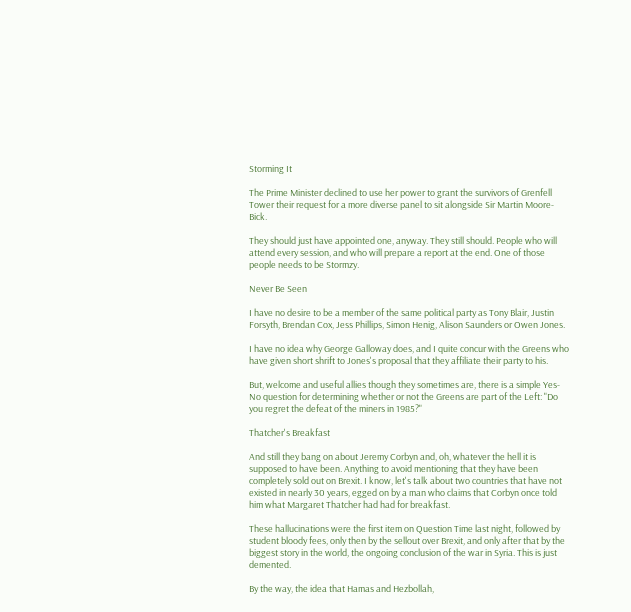Storming It

The Prime Minister declined to use her power to grant the survivors of Grenfell Tower their request for a more diverse panel to sit alongside Sir Martin Moore-Bick.

They should just have appointed one, anyway. They still should. People who will attend every session, and who will prepare a report at the end. One of those people needs to be Stormzy.

Never Be Seen

I have no desire to be a member of the same political party as Tony Blair, Justin Forsyth, Brendan Cox, Jess Phillips, Simon Henig, Alison Saunders or Owen Jones.

I have no idea why George Galloway does, and I quite concur with the Greens who have given short shrift to Jones's proposal that they affiliate their party to his.

But, welcome and useful allies though they sometimes are, there is a simple Yes-No question for determining whether or not the Greens are part of the Left: "Do you regret the defeat of the miners in 1985?"

Thatcher's Breakfast

And still they bang on about Jeremy Corbyn and, oh, whatever the hell it is supposed to have been. Anything to avoid mentioning that they have been completely sold out on Brexit. I know, let's talk about two countries that have not existed in nearly 30 years, egged on by a man who claims that Corbyn once told him what Margaret Thatcher had had for breakfast.

These hallucinations were the first item on Question Time last night, followed by student bloody fees, only then by the sellout over Brexit, and only after that by the biggest story in the world, the ongoing conclusion of the war in Syria. This is just demented.

By the way, the idea that Hamas and Hezbollah,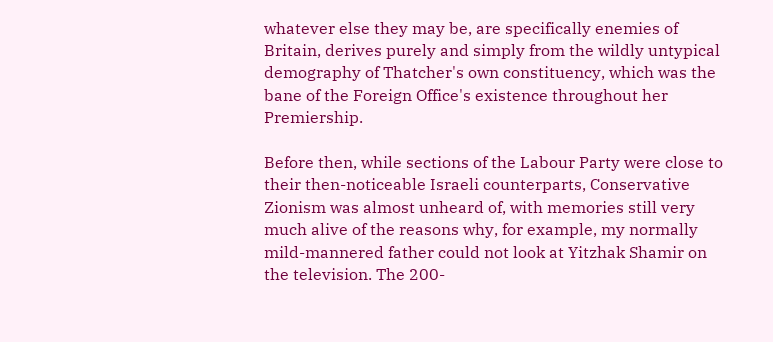whatever else they may be, are specifically enemies of Britain, derives purely and simply from the wildly untypical demography of Thatcher's own constituency, which was the bane of the Foreign Office's existence throughout her Premiership.

Before then, while sections of the Labour Party were close to their then-noticeable Israeli counterparts, Conservative Zionism was almost unheard of, with memories still very much alive of the reasons why, for example, my normally mild-mannered father could not look at Yitzhak Shamir on the television. The 200-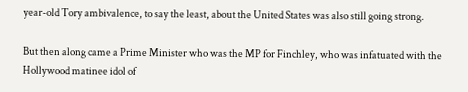year-old Tory ambivalence, to say the least, about the United States was also still going strong.

But then along came a Prime Minister who was the MP for Finchley, who was infatuated with the Hollywood matinee idol of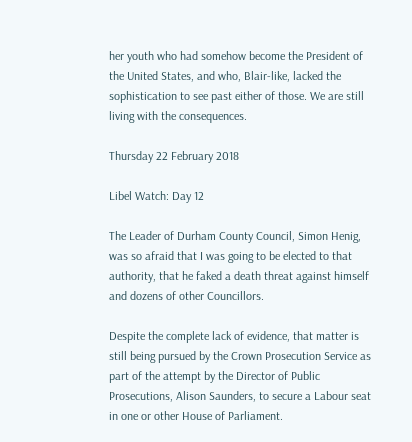her youth who had somehow become the President of the United States, and who, Blair-like, lacked the sophistication to see past either of those. We are still living with the consequences.

Thursday 22 February 2018

Libel Watch: Day 12

The Leader of Durham County Council, Simon Henig, was so afraid that I was going to be elected to that authority, that he faked a death threat against himself and dozens of other Councillors.

Despite the complete lack of evidence, that matter is still being pursued by the Crown Prosecution Service as part of the attempt by the Director of Public Prosecutions, Alison Saunders, to secure a Labour seat in one or other House of Parliament.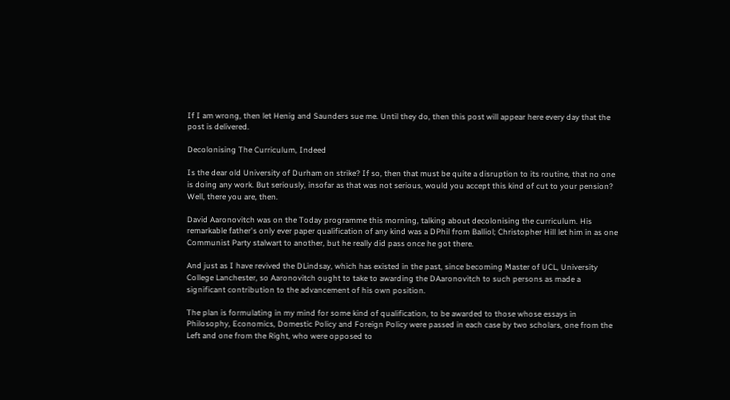If I am wrong, then let Henig and Saunders sue me. Until they do, then this post will appear here every day that the post is delivered.

Decolonising The Curriculum, Indeed

Is the dear old University of Durham on strike? If so, then that must be quite a disruption to its routine, that no one is doing any work. But seriously, insofar as that was not serious, would you accept this kind of cut to your pension? Well, there you are, then.

David Aaronovitch was on the Today programme this morning, talking about decolonising the curriculum. His remarkable father's only ever paper qualification of any kind was a DPhil from Balliol; Christopher Hill let him in as one Communist Party stalwart to another, but he really did pass once he got there.

And just as I have revived the DLindsay, which has existed in the past, since becoming Master of UCL, University College Lanchester, so Aaronovitch ought to take to awarding the DAaronovitch to such persons as made a significant contribution to the advancement of his own position.

The plan is formulating in my mind for some kind of qualification, to be awarded to those whose essays in Philosophy, Economics, Domestic Policy and Foreign Policy were passed in each case by two scholars, one from the Left and one from the Right, who were opposed to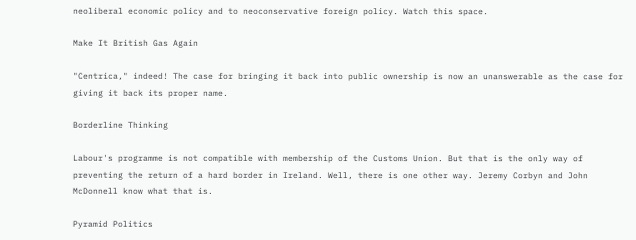neoliberal economic policy and to neoconservative foreign policy. Watch this space.

Make It British Gas Again

"Centrica," indeed! The case for bringing it back into public ownership is now an unanswerable as the case for giving it back its proper name.

Borderline Thinking

Labour's programme is not compatible with membership of the Customs Union. But that is the only way of preventing the return of a hard border in Ireland. Well, there is one other way. Jeremy Corbyn and John McDonnell know what that is.

Pyramid Politics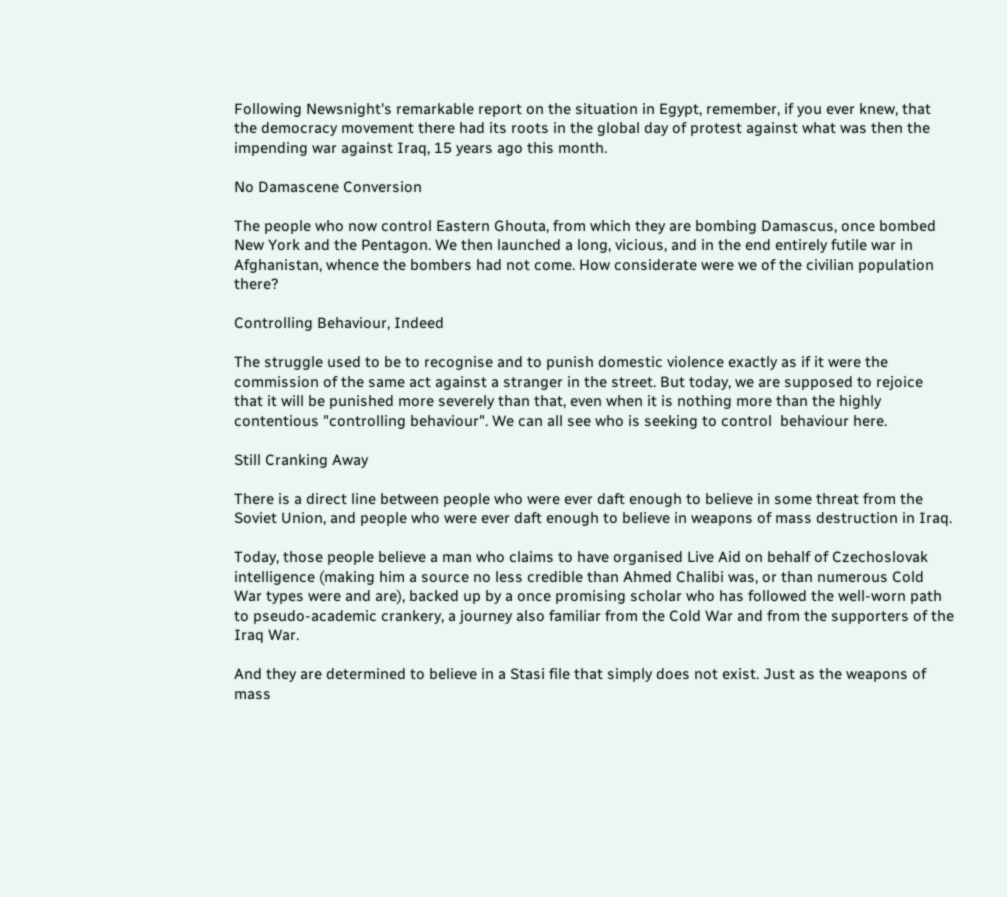Following Newsnight's remarkable report on the situation in Egypt, remember, if you ever knew, that the democracy movement there had its roots in the global day of protest against what was then the impending war against Iraq, 15 years ago this month.

No Damascene Conversion

The people who now control Eastern Ghouta, from which they are bombing Damascus, once bombed New York and the Pentagon. We then launched a long, vicious, and in the end entirely futile war in Afghanistan, whence the bombers had not come. How considerate were we of the civilian population there?

Controlling Behaviour, Indeed

The struggle used to be to recognise and to punish domestic violence exactly as if it were the commission of the same act against a stranger in the street. But today, we are supposed to rejoice that it will be punished more severely than that, even when it is nothing more than the highly contentious "controlling behaviour". We can all see who is seeking to control  behaviour here.

Still Cranking Away

There is a direct line between people who were ever daft enough to believe in some threat from the Soviet Union, and people who were ever daft enough to believe in weapons of mass destruction in Iraq.

Today, those people believe a man who claims to have organised Live Aid on behalf of Czechoslovak intelligence (making him a source no less credible than Ahmed Chalibi was, or than numerous Cold War types were and are), backed up by a once promising scholar who has followed the well-worn path to pseudo-academic crankery, a journey also familiar from the Cold War and from the supporters of the Iraq War.

And they are determined to believe in a Stasi file that simply does not exist. Just as the weapons of mass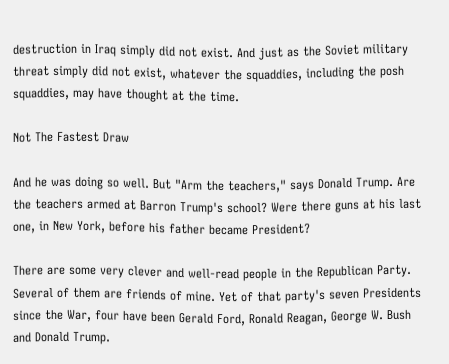destruction in Iraq simply did not exist. And just as the Soviet military threat simply did not exist, whatever the squaddies, including the posh squaddies, may have thought at the time.

Not The Fastest Draw

And he was doing so well. But "Arm the teachers," says Donald Trump. Are the teachers armed at Barron Trump's school? Were there guns at his last one, in New York, before his father became President?

There are some very clever and well-read people in the Republican Party. Several of them are friends of mine. Yet of that party's seven Presidents since the War, four have been Gerald Ford, Ronald Reagan, George W. Bush and Donald Trump.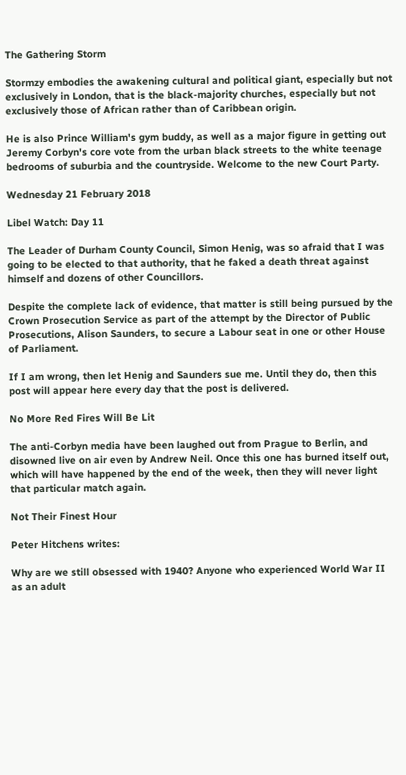The Gathering Storm

Stormzy embodies the awakening cultural and political giant, especially but not exclusively in London, that is the black-majority churches, especially but not exclusively those of African rather than of Caribbean origin.

He is also Prince William's gym buddy, as well as a major figure in getting out Jeremy Corbyn's core vote from the urban black streets to the white teenage bedrooms of suburbia and the countryside. Welcome to the new Court Party.

Wednesday 21 February 2018

Libel Watch: Day 11

The Leader of Durham County Council, Simon Henig, was so afraid that I was going to be elected to that authority, that he faked a death threat against himself and dozens of other Councillors.

Despite the complete lack of evidence, that matter is still being pursued by the Crown Prosecution Service as part of the attempt by the Director of Public Prosecutions, Alison Saunders, to secure a Labour seat in one or other House of Parliament.

If I am wrong, then let Henig and Saunders sue me. Until they do, then this post will appear here every day that the post is delivered.

No More Red Fires Will Be Lit

The anti-Corbyn media have been laughed out from Prague to Berlin, and disowned live on air even by Andrew Neil. Once this one has burned itself out, which will have happened by the end of the week, then they will never light that particular match again.

Not Their Finest Hour

Peter Hitchens writes:

Why are we still obsessed with 1940? Anyone who experienced World War II as an adult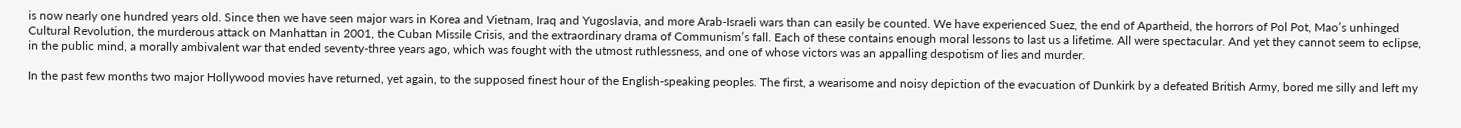is now nearly one hundred years old. Since then we have seen major wars in Korea and Vietnam, Iraq and Yugoslavia, and more Arab-Israeli wars than can easily be counted. We have experienced Suez, the end of Apartheid, the horrors of Pol Pot, Mao’s unhinged Cultural Revolution, the murderous attack on Manhattan in 2001, the Cuban Missile Crisis, and the extraordinary drama of Communism’s fall. Each of these contains enough moral lessons to last us a lifetime. All were spectacular. And yet they cannot seem to eclipse, in the public mind, a morally ambivalent war that ended seventy-three years ago, which was fought with the utmost ruthlessness, and one of whose victors was an appalling despotism of lies and murder.

In the past few months two major Hollywood movies have returned, yet again, to the supposed finest hour of the English-speaking peoples. The first, a wearisome and noisy depiction of the evacuation of Dunkirk by a defeated British Army, bored me silly and left my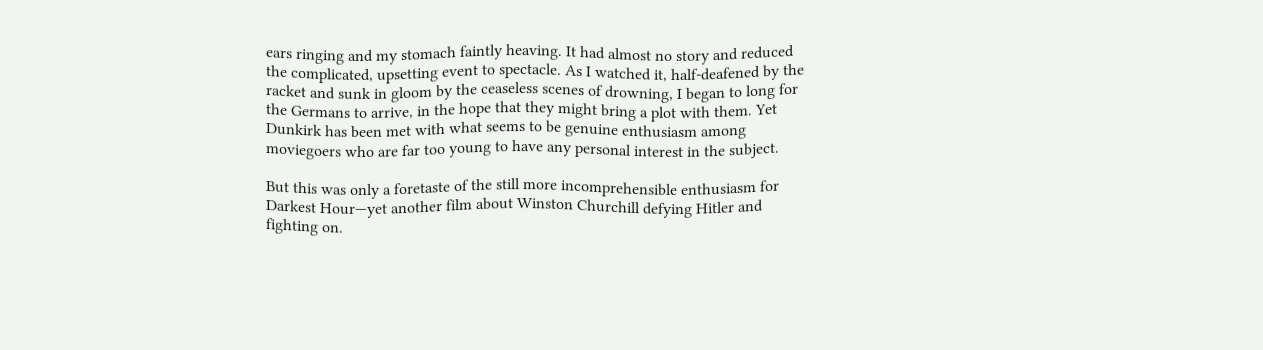ears ringing and my stomach faintly heaving. It had almost no story and reduced the complicated, upsetting event to spectacle. As I watched it, half-deafened by the racket and sunk in gloom by the ceaseless scenes of drowning, I began to long for the Germans to arrive, in the hope that they might bring a plot with them. Yet Dunkirk has been met with what seems to be genuine enthusiasm among moviegoers who are far too young to have any personal interest in the subject.

But this was only a foretaste of the still more incomprehensible enthusiasm for Darkest Hour—yet another film about Winston Churchill defying Hitler and fighting on.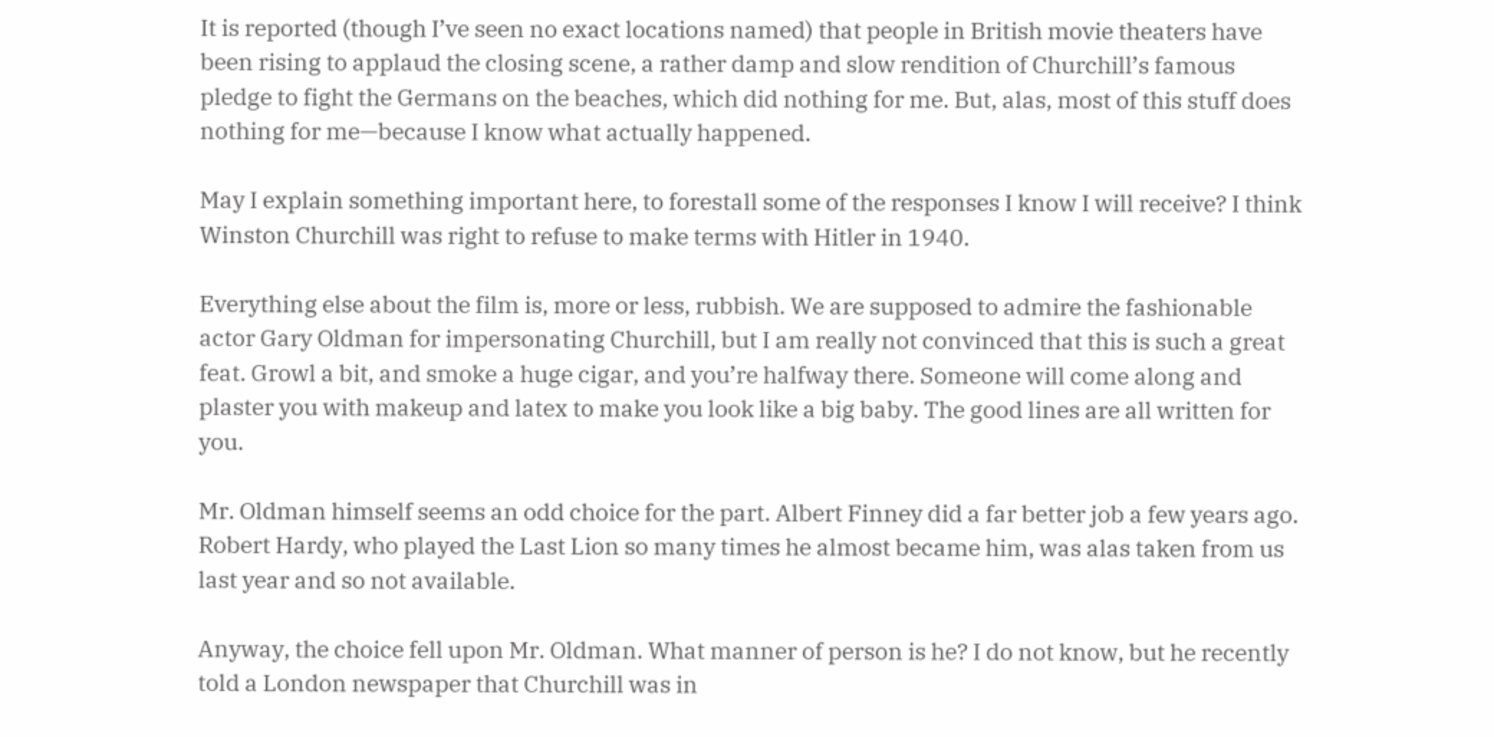It is reported (though I’ve seen no exact locations named) that people in British movie theaters have been rising to applaud the closing scene, a rather damp and slow rendition of Churchill’s famous pledge to fight the Germans on the beaches, which did nothing for me. But, alas, most of this stuff does nothing for me—because I know what actually happened.

May I explain something important here, to forestall some of the responses I know I will receive? I think Winston Churchill was right to refuse to make terms with Hitler in 1940.

Everything else about the film is, more or less, rubbish. We are supposed to admire the fashionable actor Gary Oldman for impersonating Churchill, but I am really not convinced that this is such a great feat. Growl a bit, and smoke a huge cigar, and you’re halfway there. Someone will come along and plaster you with makeup and latex to make you look like a big baby. The good lines are all written for you.

Mr. Oldman himself seems an odd choice for the part. Albert Finney did a far better job a few years ago. Robert Hardy, who played the Last Lion so many times he almost became him, was alas taken from us last year and so not available.

Anyway, the choice fell upon Mr. Oldman. What manner of person is he? I do not know, but he recently told a London newspaper that Churchill was in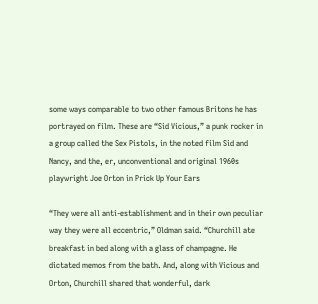some ways comparable to two other famous Britons he has portrayed on film. These are “Sid Vicious,” a punk rocker in a group called the Sex Pistols, in the noted film Sid and Nancy, and the, er, unconventional and original 1960s playwright Joe Orton in Prick Up Your Ears

“They were all anti-establishment and in their own peculiar way they were all eccentric,” Oldman said. “Churchill ate breakfast in bed along with a glass of champagne. He dictated memos from the bath. And, along with Vicious and Orton, Churchill shared that wonderful, dark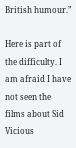British humour.”

Here is part of the difficulty. I am afraid I have not seen the films about Sid Vicious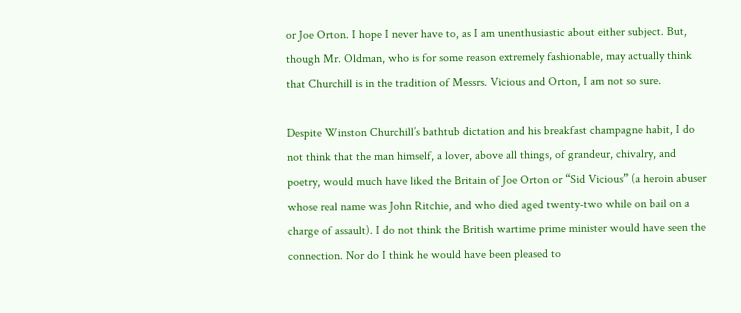or Joe Orton. I hope I never have to, as I am unenthusiastic about either subject. But, though Mr. Oldman, who is for some reason extremely fashionable, may actually think that Churchill is in the tradition of Messrs. Vicious and Orton, I am not so sure.

Despite Winston Churchill’s bathtub dictation and his breakfast champagne habit, I do not think that the man himself, a lover, above all things, of grandeur, chivalry, and poetry, would much have liked the Britain of Joe Orton or “Sid Vicious” (a heroin abuser whose real name was John Ritchie, and who died aged twenty-two while on bail on a charge of assault). I do not think the British wartime prime minister would have seen the connection. Nor do I think he would have been pleased to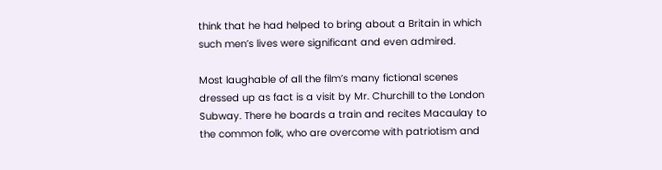think that he had helped to bring about a Britain in which such men’s lives were significant and even admired.

Most laughable of all the film’s many fictional scenes dressed up as fact is a visit by Mr. Churchill to the London Subway. There he boards a train and recites Macaulay to the common folk, who are overcome with patriotism and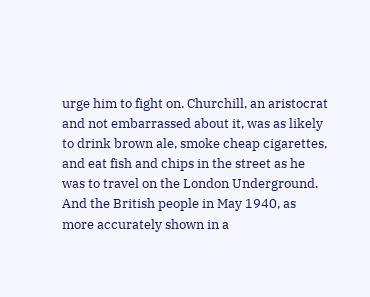urge him to fight on. Churchill, an aristocrat and not embarrassed about it, was as likely to drink brown ale, smoke cheap cigarettes, and eat fish and chips in the street as he was to travel on the London Underground. And the British people in May 1940, as more accurately shown in a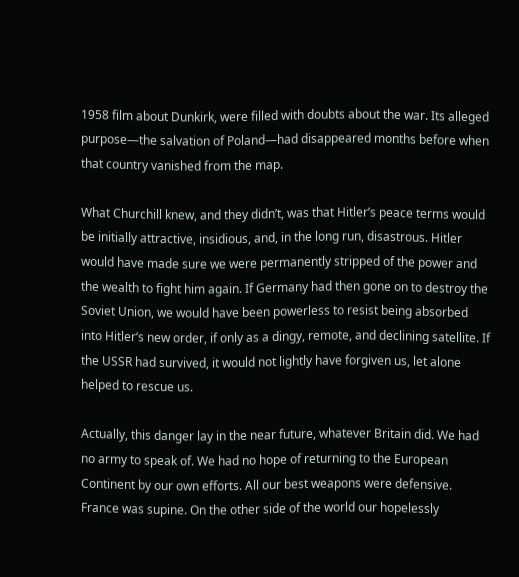1958 film about Dunkirk, were filled with doubts about the war. Its alleged purpose—the salvation of Poland—had disappeared months before when that country vanished from the map.

What Churchill knew, and they didn’t, was that Hitler’s peace terms would be initially attractive, insidious, and, in the long run, disastrous. Hitler would have made sure we were permanently stripped of the power and the wealth to fight him again. If Germany had then gone on to destroy the Soviet Union, we would have been powerless to resist being absorbed into Hitler’s new order, if only as a dingy, remote, and declining satellite. If the USSR had survived, it would not lightly have forgiven us, let alone helped to rescue us.

Actually, this danger lay in the near future, whatever Britain did. We had no army to speak of. We had no hope of returning to the European Continent by our own efforts. All our best weapons were defensive. France was supine. On the other side of the world our hopelessly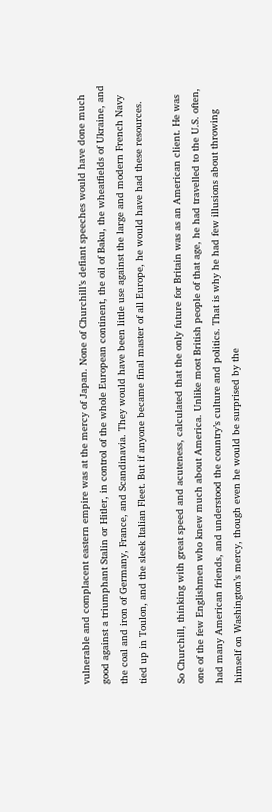vulnerable and complacent eastern empire was at the mercy of Japan. None of Churchill’s defiant speeches would have done much good against a triumphant Stalin or Hitler, in control of the whole European continent, the oil of Baku, the wheatfields of Ukraine, and the coal and iron of Germany, France, and Scandinavia. They would have been little use against the large and modern French Navy tied up in Toulon, and the sleek Italian Fleet. But if anyone became final master of all Europe, he would have had these resources.

So Churchill, thinking with great speed and acuteness, calculated that the only future for Britain was as an American client. He was one of the few Englishmen who knew much about America. Unlike most British people of that age, he had travelled to the U.S. often, had many American friends, and understood the country’s culture and politics. That is why he had few illusions about throwing himself on Washington’s mercy, though even he would be surprised by the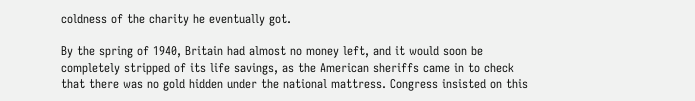coldness of the charity he eventually got.

By the spring of 1940, Britain had almost no money left, and it would soon be completely stripped of its life savings, as the American sheriffs came in to check that there was no gold hidden under the national mattress. Congress insisted on this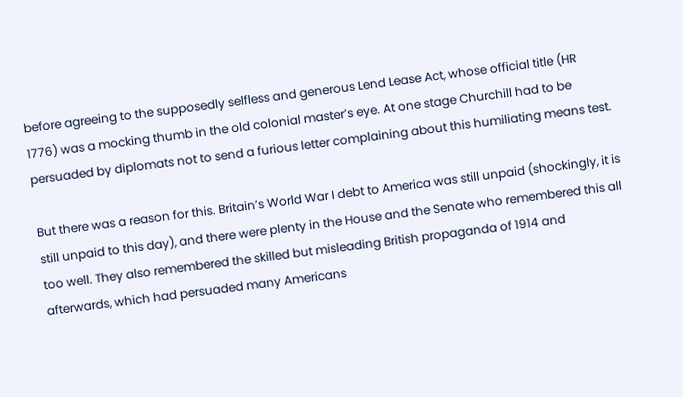before agreeing to the supposedly selfless and generous Lend Lease Act, whose official title (HR 1776) was a mocking thumb in the old colonial master’s eye. At one stage Churchill had to be persuaded by diplomats not to send a furious letter complaining about this humiliating means test.

But there was a reason for this. Britain’s World War I debt to America was still unpaid (shockingly, it is still unpaid to this day), and there were plenty in the House and the Senate who remembered this all too well. They also remembered the skilled but misleading British propaganda of 1914 and afterwards, which had persuaded many Americans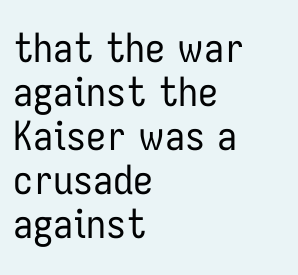that the war against the Kaiser was a crusade against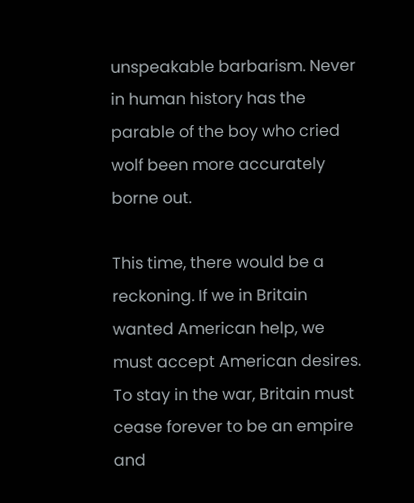unspeakable barbarism. Never in human history has the parable of the boy who cried wolf been more accurately borne out.

This time, there would be a reckoning. If we in Britain wanted American help, we must accept American desires. To stay in the war, Britain must cease forever to be an empire and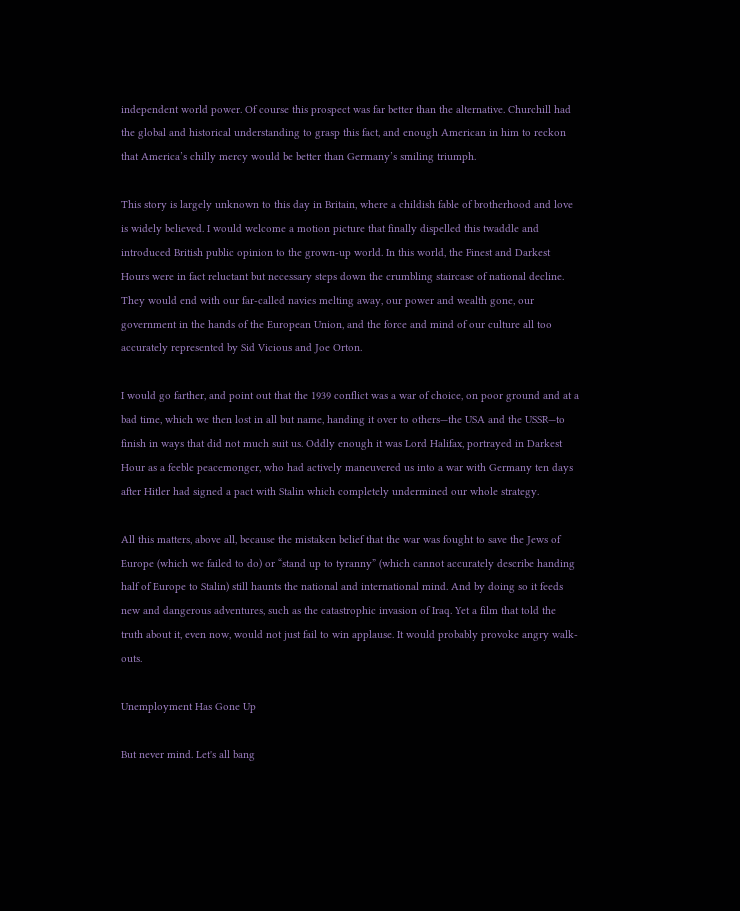independent world power. Of course this prospect was far better than the alternative. Churchill had the global and historical understanding to grasp this fact, and enough American in him to reckon that America’s chilly mercy would be better than Germany’s smiling triumph.

This story is largely unknown to this day in Britain, where a childish fable of brotherhood and love is widely believed. I would welcome a motion picture that finally dispelled this twaddle and introduced British public opinion to the grown-up world. In this world, the Finest and Darkest Hours were in fact reluctant but necessary steps down the crumbling staircase of national decline. They would end with our far-called navies melting away, our power and wealth gone, our government in the hands of the European Union, and the force and mind of our culture all too accurately represented by Sid Vicious and Joe Orton.

I would go farther, and point out that the 1939 conflict was a war of choice, on poor ground and at a bad time, which we then lost in all but name, handing it over to others—the USA and the USSR—to finish in ways that did not much suit us. Oddly enough it was Lord Halifax, portrayed in Darkest Hour as a feeble peacemonger, who had actively maneuvered us into a war with Germany ten days after Hitler had signed a pact with Stalin which completely undermined our whole strategy.

All this matters, above all, because the mistaken belief that the war was fought to save the Jews of Europe (which we failed to do) or “stand up to tyranny” (which cannot accurately describe handing half of Europe to Stalin) still haunts the national and international mind. And by doing so it feeds new and dangerous adventures, such as the catastrophic invasion of Iraq. Yet a film that told the truth about it, even now, would not just fail to win applause. It would probably provoke angry walk-outs.

Unemployment Has Gone Up

But never mind. Let's all bang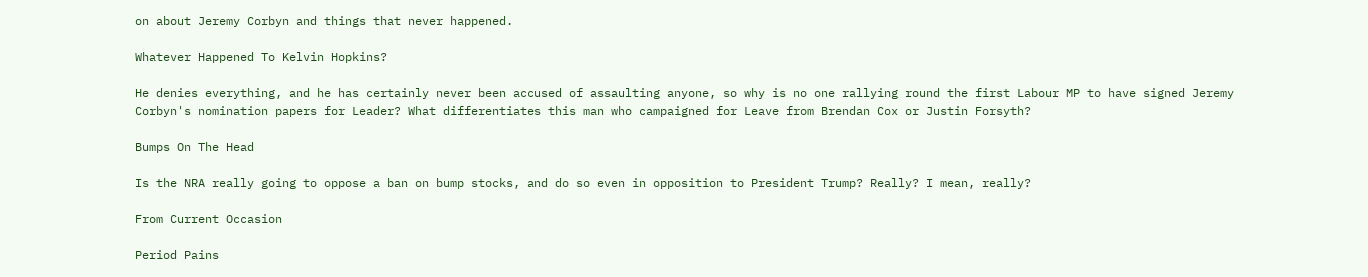on about Jeremy Corbyn and things that never happened.

Whatever Happened To Kelvin Hopkins?

He denies everything, and he has certainly never been accused of assaulting anyone, so why is no one rallying round the first Labour MP to have signed Jeremy Corbyn's nomination papers for Leader? What differentiates this man who campaigned for Leave from Brendan Cox or Justin Forsyth?

Bumps On The Head

Is the NRA really going to oppose a ban on bump stocks, and do so even in opposition to President Trump? Really? I mean, really?

From Current Occasion

Period Pains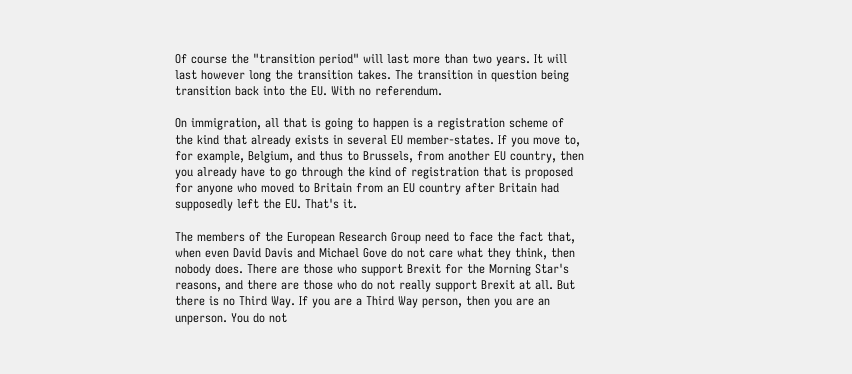Of course the "transition period" will last more than two years. It will last however long the transition takes. The transition in question being transition back into the EU. With no referendum.

On immigration, all that is going to happen is a registration scheme of the kind that already exists in several EU member-states. If you move to, for example, Belgium, and thus to Brussels, from another EU country, then you already have to go through the kind of registration that is proposed for anyone who moved to Britain from an EU country after Britain had supposedly left the EU. That's it.

The members of the European Research Group need to face the fact that, when even David Davis and Michael Gove do not care what they think, then nobody does. There are those who support Brexit for the Morning Star's reasons, and there are those who do not really support Brexit at all. But there is no Third Way. If you are a Third Way person, then you are an unperson. You do not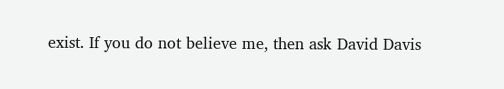exist. If you do not believe me, then ask David Davis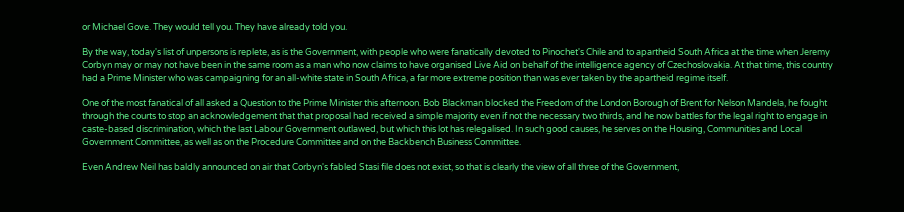or Michael Gove. They would tell you. They have already told you.

By the way, today's list of unpersons is replete, as is the Government, with people who were fanatically devoted to Pinochet's Chile and to apartheid South Africa at the time when Jeremy Corbyn may or may not have been in the same room as a man who now claims to have organised Live Aid on behalf of the intelligence agency of Czechoslovakia. At that time, this country had a Prime Minister who was campaigning for an all-white state in South Africa, a far more extreme position than was ever taken by the apartheid regime itself.

One of the most fanatical of all asked a Question to the Prime Minister this afternoon. Bob Blackman blocked the Freedom of the London Borough of Brent for Nelson Mandela, he fought through the courts to stop an acknowledgement that that proposal had received a simple majority even if not the necessary two thirds, and he now battles for the legal right to engage in caste-based discrimination, which the last Labour Government outlawed, but which this lot has relegalised. In such good causes, he serves on the Housing, Communities and Local Government Committee, as well as on the Procedure Committee and on the Backbench Business Committee.

Even Andrew Neil has baldly announced on air that Corbyn's fabled Stasi file does not exist, so that is clearly the view of all three of the Government,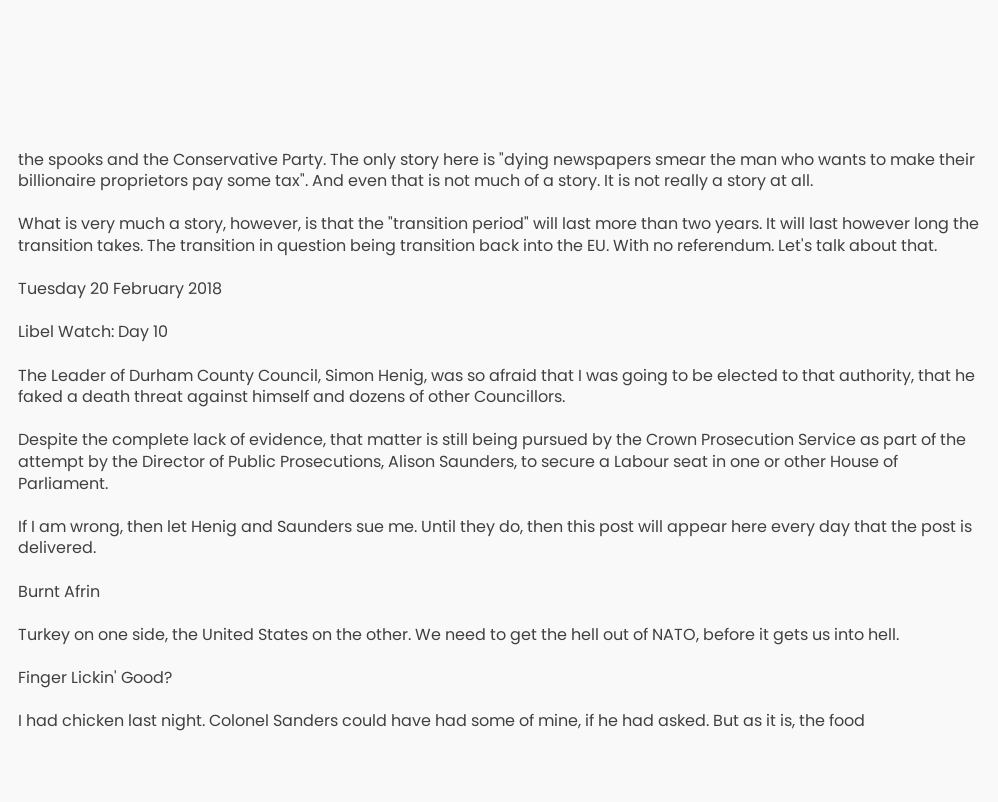the spooks and the Conservative Party. The only story here is "dying newspapers smear the man who wants to make their billionaire proprietors pay some tax". And even that is not much of a story. It is not really a story at all.

What is very much a story, however, is that the "transition period" will last more than two years. It will last however long the transition takes. The transition in question being transition back into the EU. With no referendum. Let's talk about that.

Tuesday 20 February 2018

Libel Watch: Day 10

The Leader of Durham County Council, Simon Henig, was so afraid that I was going to be elected to that authority, that he faked a death threat against himself and dozens of other Councillors.

Despite the complete lack of evidence, that matter is still being pursued by the Crown Prosecution Service as part of the attempt by the Director of Public Prosecutions, Alison Saunders, to secure a Labour seat in one or other House of Parliament.

If I am wrong, then let Henig and Saunders sue me. Until they do, then this post will appear here every day that the post is delivered.

Burnt Afrin

Turkey on one side, the United States on the other. We need to get the hell out of NATO, before it gets us into hell.

Finger Lickin' Good?

I had chicken last night. Colonel Sanders could have had some of mine, if he had asked. But as it is, the food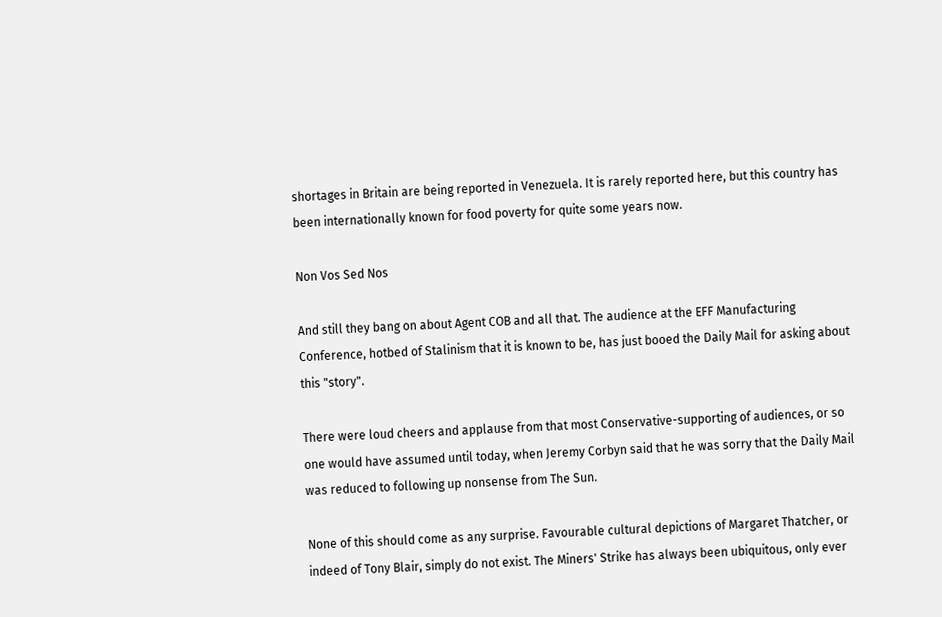shortages in Britain are being reported in Venezuela. It is rarely reported here, but this country has been internationally known for food poverty for quite some years now.

Non Vos Sed Nos

And still they bang on about Agent COB and all that. The audience at the EFF Manufacturing Conference, hotbed of Stalinism that it is known to be, has just booed the Daily Mail for asking about this "story".

There were loud cheers and applause from that most Conservative-supporting of audiences, or so one would have assumed until today, when Jeremy Corbyn said that he was sorry that the Daily Mail was reduced to following up nonsense from The Sun.

None of this should come as any surprise. Favourable cultural depictions of Margaret Thatcher, or indeed of Tony Blair, simply do not exist. The Miners' Strike has always been ubiquitous, only ever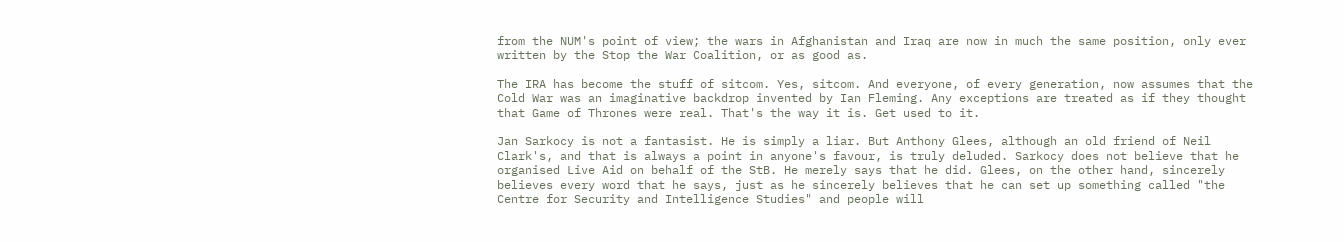from the NUM's point of view; the wars in Afghanistan and Iraq are now in much the same position, only ever written by the Stop the War Coalition, or as good as.

The IRA has become the stuff of sitcom. Yes, sitcom. And everyone, of every generation, now assumes that the Cold War was an imaginative backdrop invented by Ian Fleming. Any exceptions are treated as if they thought that Game of Thrones were real. That's the way it is. Get used to it.

Jan Sarkocy is not a fantasist. He is simply a liar. But Anthony Glees, although an old friend of Neil Clark's, and that is always a point in anyone's favour, is truly deluded. Sarkocy does not believe that he organised Live Aid on behalf of the StB. He merely says that he did. Glees, on the other hand, sincerely believes every word that he says, just as he sincerely believes that he can set up something called "the Centre for Security and Intelligence Studies" and people will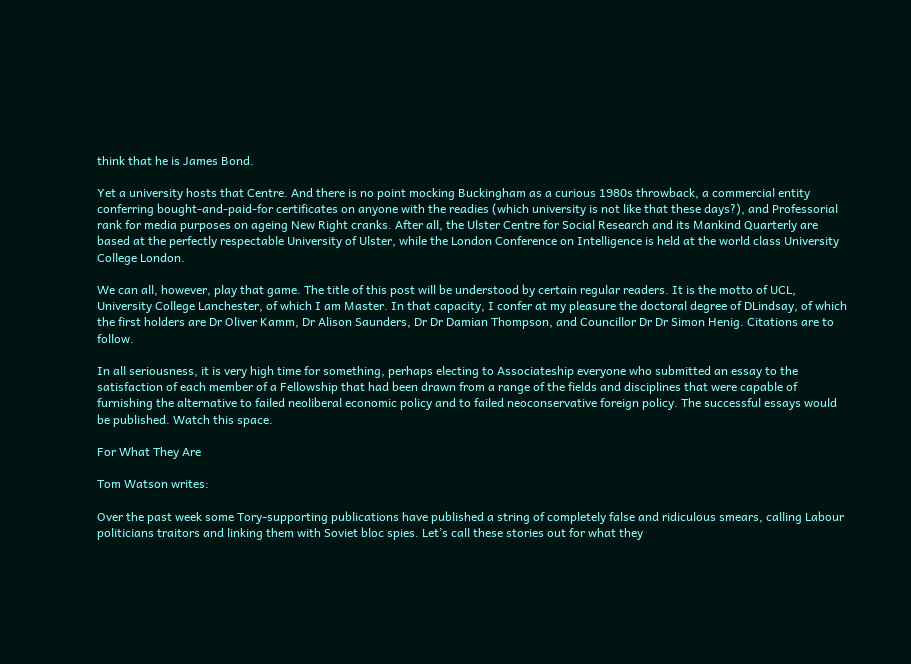think that he is James Bond.

Yet a university hosts that Centre. And there is no point mocking Buckingham as a curious 1980s throwback, a commercial entity conferring bought-and-paid-for certificates on anyone with the readies (which university is not like that these days?), and Professorial rank for media purposes on ageing New Right cranks. After all, the Ulster Centre for Social Research and its Mankind Quarterly are based at the perfectly respectable University of Ulster, while the London Conference on Intelligence is held at the world class University College London.

We can all, however, play that game. The title of this post will be understood by certain regular readers. It is the motto of UCL, University College Lanchester, of which I am Master. In that capacity, I confer at my pleasure the doctoral degree of DLindsay, of which the first holders are Dr Oliver Kamm, Dr Alison Saunders, Dr Dr Damian Thompson, and Councillor Dr Dr Simon Henig. Citations are to follow.

In all seriousness, it is very high time for something, perhaps electing to Associateship everyone who submitted an essay to the satisfaction of each member of a Fellowship that had been drawn from a range of the fields and disciplines that were capable of furnishing the alternative to failed neoliberal economic policy and to failed neoconservative foreign policy. The successful essays would be published. Watch this space.

For What They Are

Tom Watson writes:

Over the past week some Tory-supporting publications have published a string of completely false and ridiculous smears, calling Labour politicians traitors and linking them with Soviet bloc spies. Let’s call these stories out for what they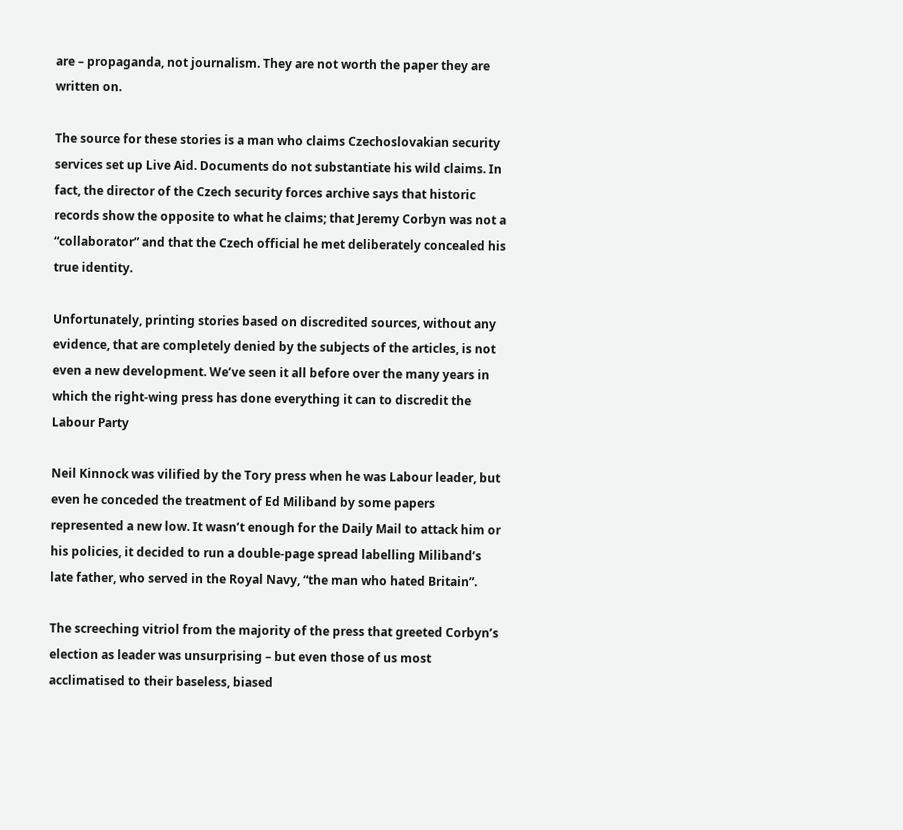are – propaganda, not journalism. They are not worth the paper they are written on.

The source for these stories is a man who claims Czechoslovakian security services set up Live Aid. Documents do not substantiate his wild claims. In fact, the director of the Czech security forces archive says that historic records show the opposite to what he claims; that Jeremy Corbyn was not a “collaborator” and that the Czech official he met deliberately concealed his true identity.

Unfortunately, printing stories based on discredited sources, without any evidence, that are completely denied by the subjects of the articles, is not even a new development. We’ve seen it all before over the many years in which the right-wing press has done everything it can to discredit the Labour Party

Neil Kinnock was vilified by the Tory press when he was Labour leader, but even he conceded the treatment of Ed Miliband by some papers represented a new low. It wasn’t enough for the Daily Mail to attack him or his policies, it decided to run a double-page spread labelling Miliband’s late father, who served in the Royal Navy, “the man who hated Britain”.

The screeching vitriol from the majority of the press that greeted Corbyn’s election as leader was unsurprising – but even those of us most acclimatised to their baseless, biased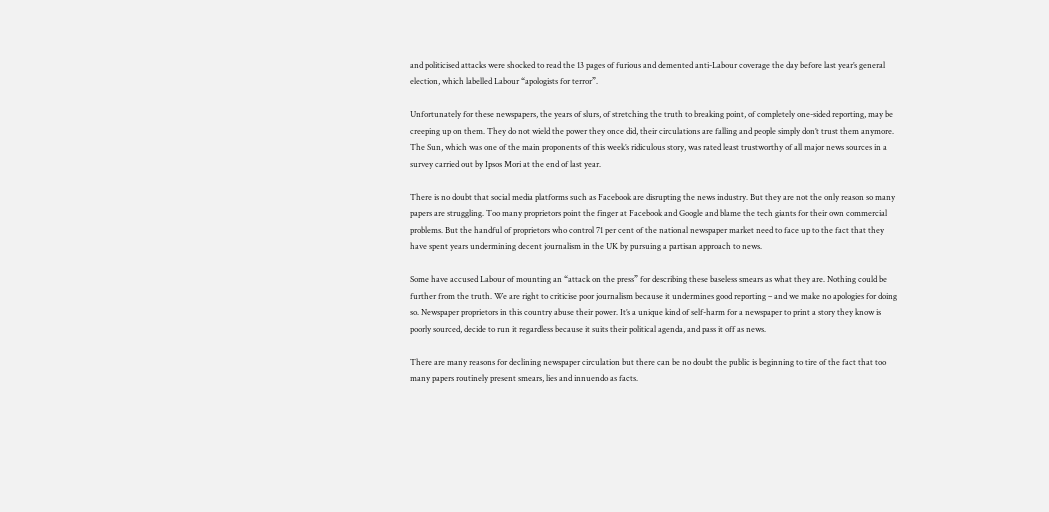and politicised attacks were shocked to read the 13 pages of furious and demented anti-Labour coverage the day before last year’s general election, which labelled Labour “apologists for terror”.

Unfortunately for these newspapers, the years of slurs, of stretching the truth to breaking point, of completely one-sided reporting, may be creeping up on them. They do not wield the power they once did, their circulations are falling and people simply don’t trust them anymore. The Sun, which was one of the main proponents of this week’s ridiculous story, was rated least trustworthy of all major news sources in a survey carried out by Ipsos Mori at the end of last year.

There is no doubt that social media platforms such as Facebook are disrupting the news industry. But they are not the only reason so many papers are struggling. Too many proprietors point the finger at Facebook and Google and blame the tech giants for their own commercial problems. But the handful of proprietors who control 71 per cent of the national newspaper market need to face up to the fact that they have spent years undermining decent journalism in the UK by pursuing a partisan approach to news.

Some have accused Labour of mounting an “attack on the press” for describing these baseless smears as what they are. Nothing could be further from the truth. We are right to criticise poor journalism because it undermines good reporting – and we make no apologies for doing so. Newspaper proprietors in this country abuse their power. It’s a unique kind of self-harm for a newspaper to print a story they know is poorly sourced, decide to run it regardless because it suits their political agenda, and pass it off as news.

There are many reasons for declining newspaper circulation but there can be no doubt the public is beginning to tire of the fact that too many papers routinely present smears, lies and innuendo as facts.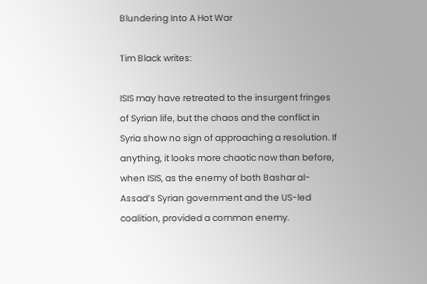Blundering Into A Hot War

Tim Black writes:

ISIS may have retreated to the insurgent fringes of Syrian life, but the chaos and the conflict in Syria show no sign of approaching a resolution. If anything, it looks more chaotic now than before, when ISIS, as the enemy of both Bashar al-Assad’s Syrian government and the US-led coalition, provided a common enemy.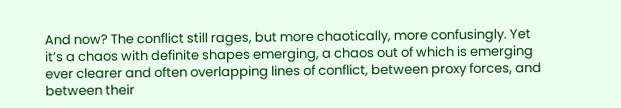And now? The conflict still rages, but more chaotically, more confusingly. Yet it’s a chaos with definite shapes emerging, a chaos out of which is emerging ever clearer and often overlapping lines of conflict, between proxy forces, and between their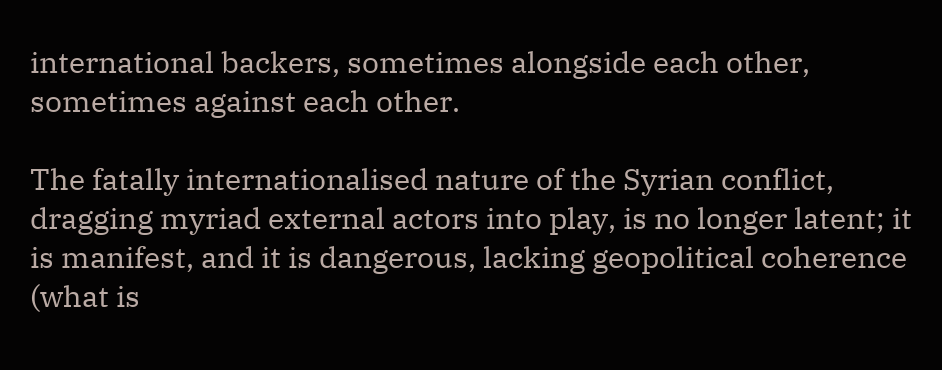international backers, sometimes alongside each other, sometimes against each other.

The fatally internationalised nature of the Syrian conflict, dragging myriad external actors into play, is no longer latent; it is manifest, and it is dangerous, lacking geopolitical coherence (what is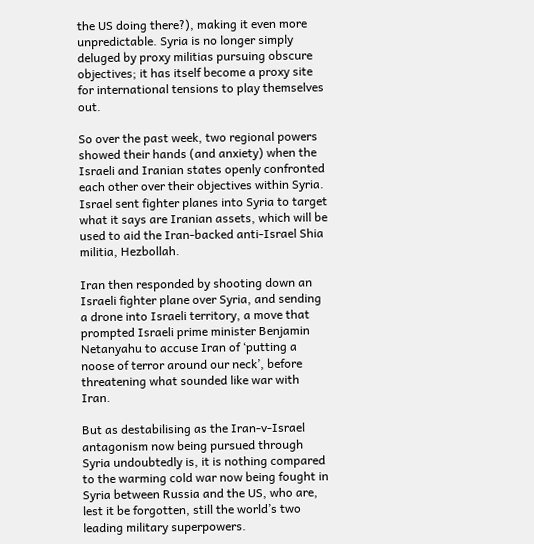the US doing there?), making it even more unpredictable. Syria is no longer simply deluged by proxy militias pursuing obscure objectives; it has itself become a proxy site for international tensions to play themselves out.

So over the past week, two regional powers showed their hands (and anxiety) when the Israeli and Iranian states openly confronted each other over their objectives within Syria. Israel sent fighter planes into Syria to target what it says are Iranian assets, which will be used to aid the Iran-backed anti-Israel Shia militia, Hezbollah.

Iran then responded by shooting down an Israeli fighter plane over Syria, and sending a drone into Israeli territory, a move that prompted Israeli prime minister Benjamin Netanyahu to accuse Iran of ‘putting a noose of terror around our neck’, before threatening what sounded like war with Iran.

But as destabilising as the Iran-v-Israel antagonism now being pursued through Syria undoubtedly is, it is nothing compared to the warming cold war now being fought in Syria between Russia and the US, who are, lest it be forgotten, still the world’s two leading military superpowers.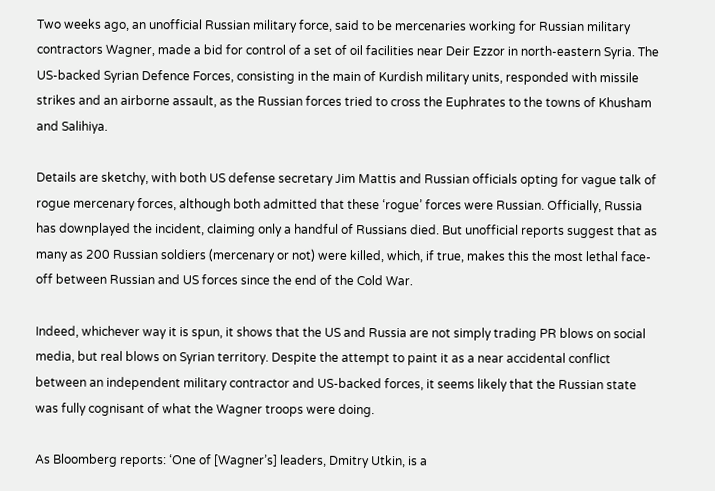Two weeks ago, an unofficial Russian military force, said to be mercenaries working for Russian military contractors Wagner, made a bid for control of a set of oil facilities near Deir Ezzor in north-eastern Syria. The US-backed Syrian Defence Forces, consisting in the main of Kurdish military units, responded with missile strikes and an airborne assault, as the Russian forces tried to cross the Euphrates to the towns of Khusham and Salihiya.

Details are sketchy, with both US defense secretary Jim Mattis and Russian officials opting for vague talk of rogue mercenary forces, although both admitted that these ‘rogue’ forces were Russian. Officially, Russia has downplayed the incident, claiming only a handful of Russians died. But unofficial reports suggest that as many as 200 Russian soldiers (mercenary or not) were killed, which, if true, makes this the most lethal face-off between Russian and US forces since the end of the Cold War.

Indeed, whichever way it is spun, it shows that the US and Russia are not simply trading PR blows on social media, but real blows on Syrian territory. Despite the attempt to paint it as a near accidental conflict between an independent military contractor and US-backed forces, it seems likely that the Russian state was fully cognisant of what the Wagner troops were doing.

As Bloomberg reports: ‘One of [Wagner’s] leaders, Dmitry Utkin, is a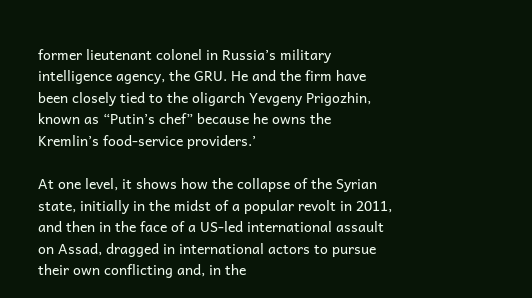former lieutenant colonel in Russia’s military intelligence agency, the GRU. He and the firm have been closely tied to the oligarch Yevgeny Prigozhin, known as “Putin’s chef” because he owns the Kremlin’s food-service providers.’

At one level, it shows how the collapse of the Syrian state, initially in the midst of a popular revolt in 2011, and then in the face of a US-led international assault on Assad, dragged in international actors to pursue their own conflicting and, in the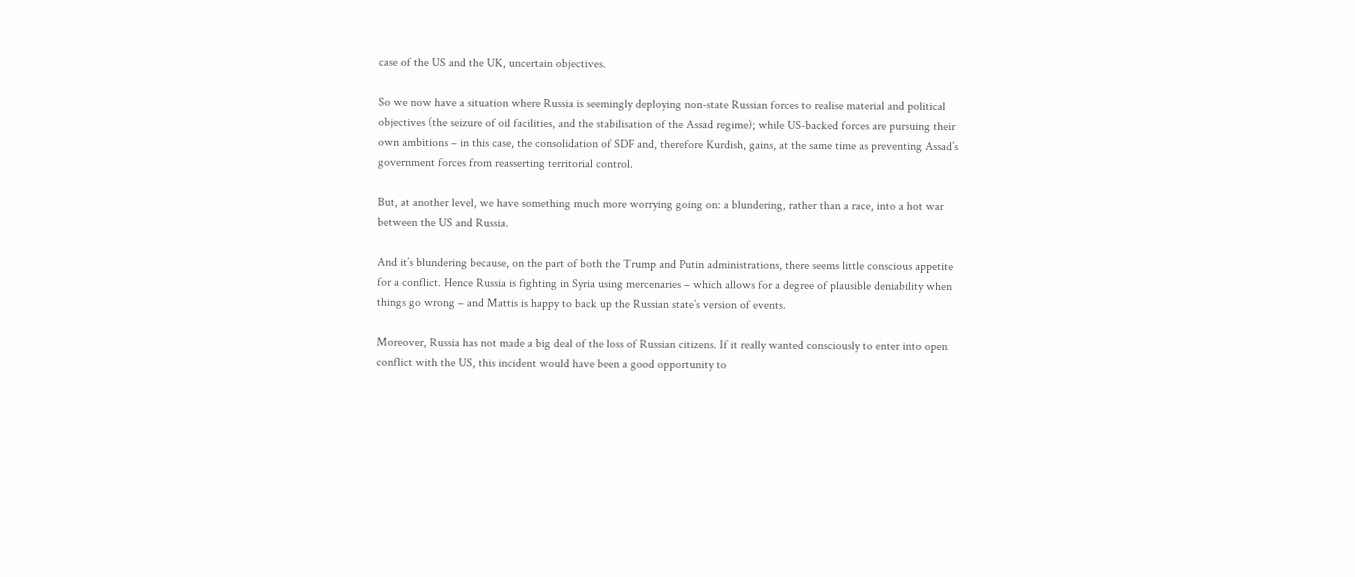case of the US and the UK, uncertain objectives.

So we now have a situation where Russia is seemingly deploying non-state Russian forces to realise material and political objectives (the seizure of oil facilities, and the stabilisation of the Assad regime); while US-backed forces are pursuing their own ambitions – in this case, the consolidation of SDF and, therefore Kurdish, gains, at the same time as preventing Assad’s government forces from reasserting territorial control.

But, at another level, we have something much more worrying going on: a blundering, rather than a race, into a hot war between the US and Russia.

And it’s blundering because, on the part of both the Trump and Putin administrations, there seems little conscious appetite for a conflict. Hence Russia is fighting in Syria using mercenaries – which allows for a degree of plausible deniability when things go wrong – and Mattis is happy to back up the Russian state’s version of events.

Moreover, Russia has not made a big deal of the loss of Russian citizens. If it really wanted consciously to enter into open conflict with the US, this incident would have been a good opportunity to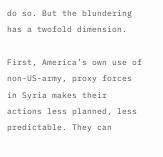do so. But the blundering has a twofold dimension.

First, America’s own use of non-US-army, proxy forces in Syria makes their actions less planned, less predictable. They can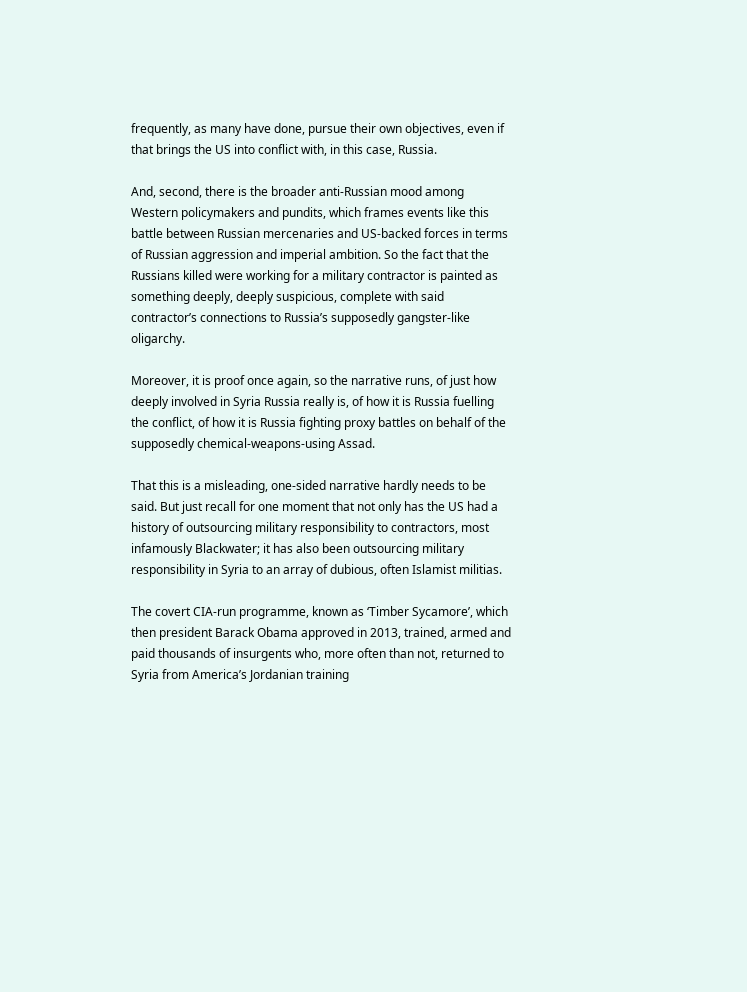frequently, as many have done, pursue their own objectives, even if that brings the US into conflict with, in this case, Russia.

And, second, there is the broader anti-Russian mood among Western policymakers and pundits, which frames events like this battle between Russian mercenaries and US-backed forces in terms of Russian aggression and imperial ambition. So the fact that the Russians killed were working for a military contractor is painted as something deeply, deeply suspicious, complete with said contractor’s connections to Russia’s supposedly gangster-like oligarchy.

Moreover, it is proof once again, so the narrative runs, of just how deeply involved in Syria Russia really is, of how it is Russia fuelling the conflict, of how it is Russia fighting proxy battles on behalf of the supposedly chemical-weapons-using Assad.

That this is a misleading, one-sided narrative hardly needs to be said. But just recall for one moment that not only has the US had a history of outsourcing military responsibility to contractors, most infamously Blackwater; it has also been outsourcing military responsibility in Syria to an array of dubious, often Islamist militias.

The covert CIA-run programme, known as ‘Timber Sycamore’, which then president Barack Obama approved in 2013, trained, armed and paid thousands of insurgents who, more often than not, returned to Syria from America’s Jordanian training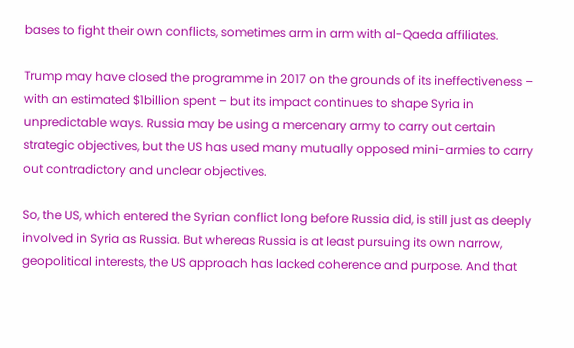bases to fight their own conflicts, sometimes arm in arm with al-Qaeda affiliates.

Trump may have closed the programme in 2017 on the grounds of its ineffectiveness – with an estimated $1billion spent – but its impact continues to shape Syria in unpredictable ways. Russia may be using a mercenary army to carry out certain strategic objectives, but the US has used many mutually opposed mini-armies to carry out contradictory and unclear objectives.

So, the US, which entered the Syrian conflict long before Russia did, is still just as deeply involved in Syria as Russia. But whereas Russia is at least pursuing its own narrow, geopolitical interests, the US approach has lacked coherence and purpose. And that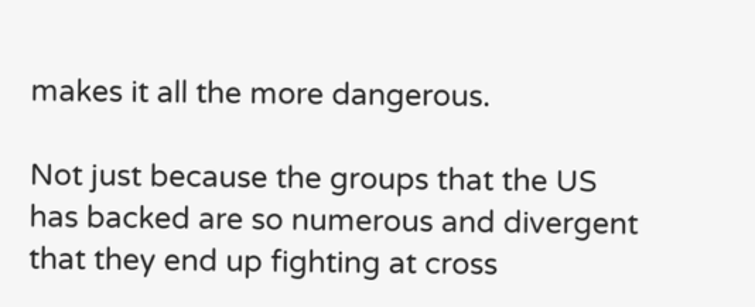makes it all the more dangerous.

Not just because the groups that the US has backed are so numerous and divergent that they end up fighting at cross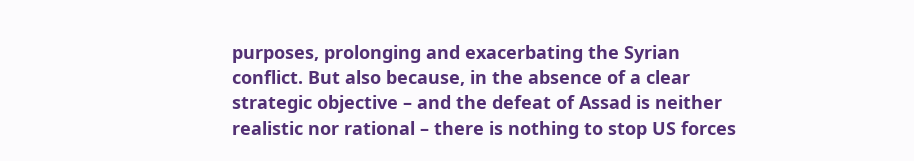purposes, prolonging and exacerbating the Syrian conflict. But also because, in the absence of a clear strategic objective – and the defeat of Assad is neither realistic nor rational – there is nothing to stop US forces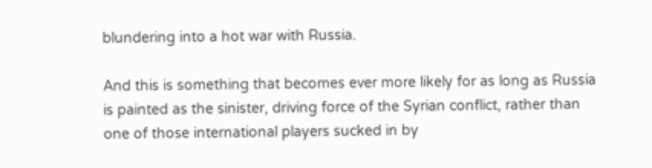blundering into a hot war with Russia.

And this is something that becomes ever more likely for as long as Russia is painted as the sinister, driving force of the Syrian conflict, rather than one of those international players sucked in by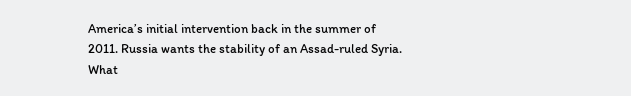America’s initial intervention back in the summer of 2011. Russia wants the stability of an Assad-ruled Syria. What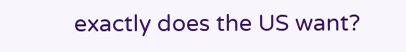exactly does the US want?